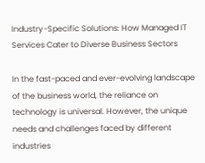Industry-Specific Solutions: How Managed IT Services Cater to Diverse Business Sectors

In the fast-paced and ever-evolving landscape of the business world, the reliance on technology is universal. However, the unique needs and challenges faced by different industries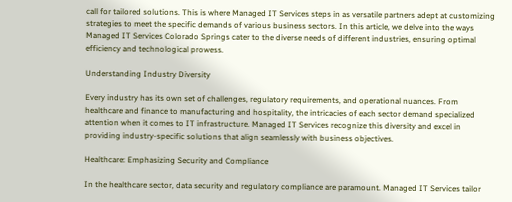call for tailored solutions. This is where Managed IT Services steps in as versatile partners adept at customizing strategies to meet the specific demands of various business sectors. In this article, we delve into the ways Managed IT Services Colorado Springs cater to the diverse needs of different industries, ensuring optimal efficiency and technological prowess.

Understanding Industry Diversity

Every industry has its own set of challenges, regulatory requirements, and operational nuances. From healthcare and finance to manufacturing and hospitality, the intricacies of each sector demand specialized attention when it comes to IT infrastructure. Managed IT Services recognize this diversity and excel in providing industry-specific solutions that align seamlessly with business objectives.

Healthcare: Emphasizing Security and Compliance

In the healthcare sector, data security and regulatory compliance are paramount. Managed IT Services tailor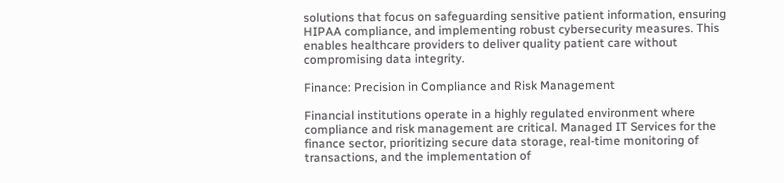solutions that focus on safeguarding sensitive patient information, ensuring HIPAA compliance, and implementing robust cybersecurity measures. This enables healthcare providers to deliver quality patient care without compromising data integrity.

Finance: Precision in Compliance and Risk Management

Financial institutions operate in a highly regulated environment where compliance and risk management are critical. Managed IT Services for the finance sector, prioritizing secure data storage, real-time monitoring of transactions, and the implementation of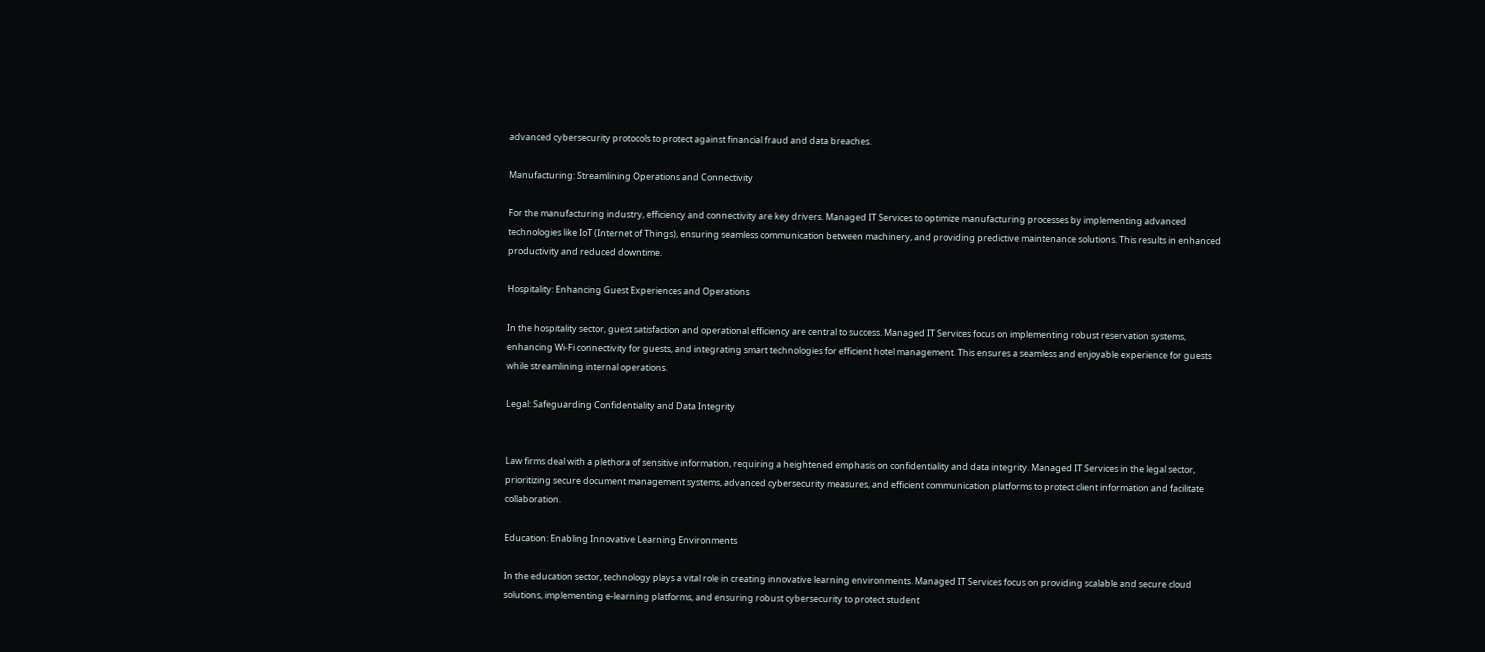advanced cybersecurity protocols to protect against financial fraud and data breaches.

Manufacturing: Streamlining Operations and Connectivity

For the manufacturing industry, efficiency and connectivity are key drivers. Managed IT Services to optimize manufacturing processes by implementing advanced technologies like IoT (Internet of Things), ensuring seamless communication between machinery, and providing predictive maintenance solutions. This results in enhanced productivity and reduced downtime.

Hospitality: Enhancing Guest Experiences and Operations

In the hospitality sector, guest satisfaction and operational efficiency are central to success. Managed IT Services focus on implementing robust reservation systems, enhancing Wi-Fi connectivity for guests, and integrating smart technologies for efficient hotel management. This ensures a seamless and enjoyable experience for guests while streamlining internal operations.

Legal: Safeguarding Confidentiality and Data Integrity


Law firms deal with a plethora of sensitive information, requiring a heightened emphasis on confidentiality and data integrity. Managed IT Services in the legal sector, prioritizing secure document management systems, advanced cybersecurity measures, and efficient communication platforms to protect client information and facilitate collaboration.

Education: Enabling Innovative Learning Environments

In the education sector, technology plays a vital role in creating innovative learning environments. Managed IT Services focus on providing scalable and secure cloud solutions, implementing e-learning platforms, and ensuring robust cybersecurity to protect student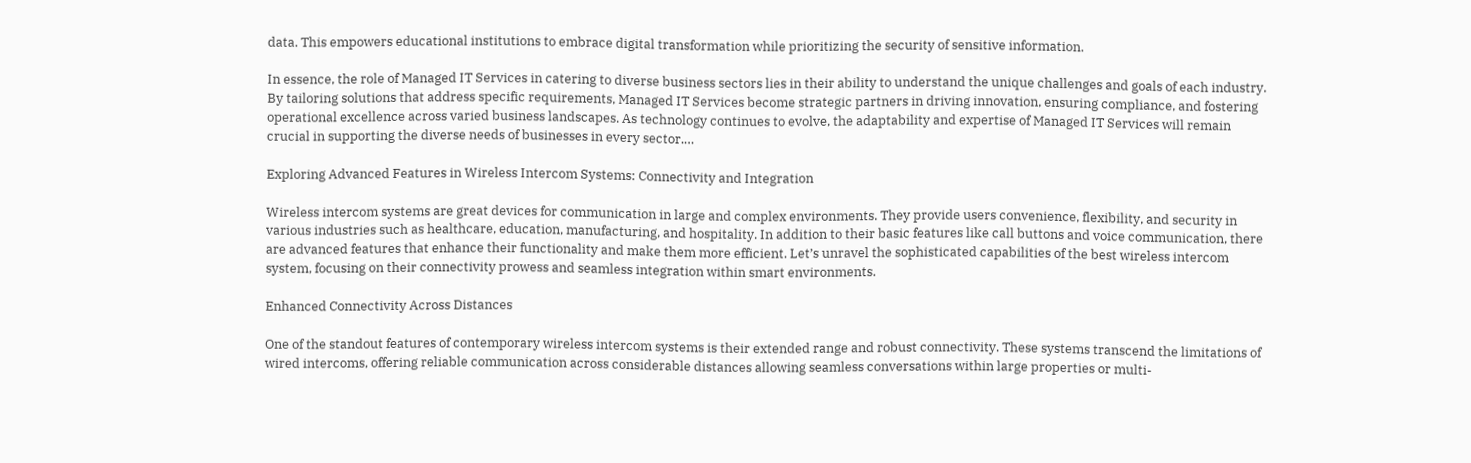data. This empowers educational institutions to embrace digital transformation while prioritizing the security of sensitive information.

In essence, the role of Managed IT Services in catering to diverse business sectors lies in their ability to understand the unique challenges and goals of each industry. By tailoring solutions that address specific requirements, Managed IT Services become strategic partners in driving innovation, ensuring compliance, and fostering operational excellence across varied business landscapes. As technology continues to evolve, the adaptability and expertise of Managed IT Services will remain crucial in supporting the diverse needs of businesses in every sector.…

Exploring Advanced Features in Wireless Intercom Systems: Connectivity and Integration

Wireless intercom systems are great devices for communication in large and complex environments. They provide users convenience, flexibility, and security in various industries such as healthcare, education, manufacturing, and hospitality. In addition to their basic features like call buttons and voice communication, there are advanced features that enhance their functionality and make them more efficient. Let’s unravel the sophisticated capabilities of the best wireless intercom system, focusing on their connectivity prowess and seamless integration within smart environments.

Enhanced Connectivity Across Distances

One of the standout features of contemporary wireless intercom systems is their extended range and robust connectivity. These systems transcend the limitations of wired intercoms, offering reliable communication across considerable distances allowing seamless conversations within large properties or multi-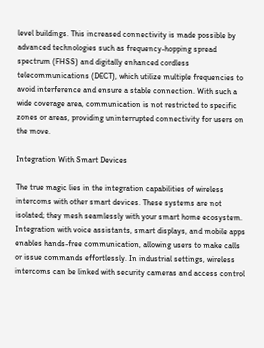level buildings. This increased connectivity is made possible by advanced technologies such as frequency-hopping spread spectrum (FHSS) and digitally enhanced cordless telecommunications (DECT), which utilize multiple frequencies to avoid interference and ensure a stable connection. With such a wide coverage area, communication is not restricted to specific zones or areas, providing uninterrupted connectivity for users on the move.

Integration With Smart Devices

The true magic lies in the integration capabilities of wireless intercoms with other smart devices. These systems are not isolated; they mesh seamlessly with your smart home ecosystem. Integration with voice assistants, smart displays, and mobile apps enables hands-free communication, allowing users to make calls or issue commands effortlessly. In industrial settings, wireless intercoms can be linked with security cameras and access control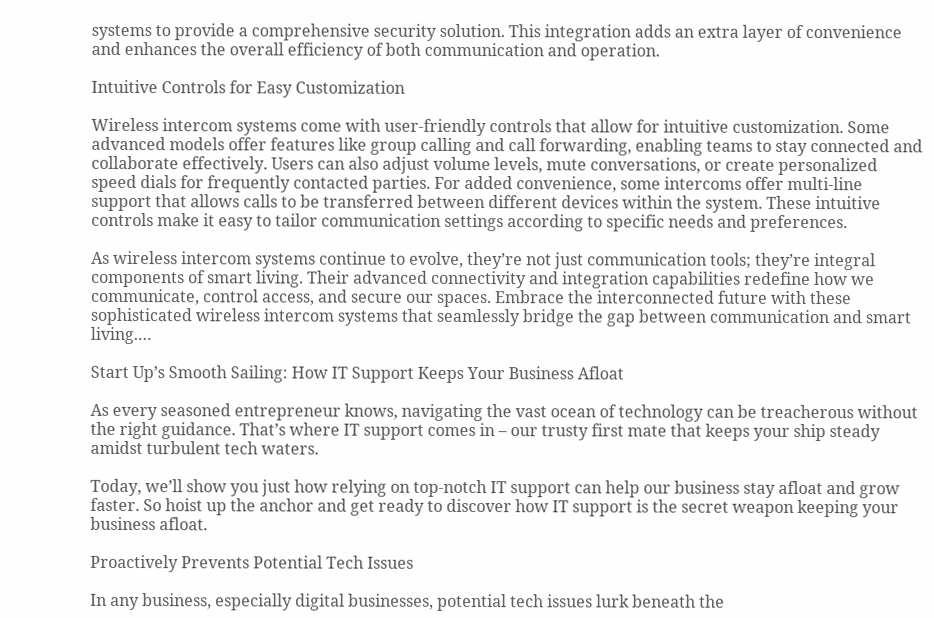systems to provide a comprehensive security solution. This integration adds an extra layer of convenience and enhances the overall efficiency of both communication and operation.

Intuitive Controls for Easy Customization

Wireless intercom systems come with user-friendly controls that allow for intuitive customization. Some advanced models offer features like group calling and call forwarding, enabling teams to stay connected and collaborate effectively. Users can also adjust volume levels, mute conversations, or create personalized speed dials for frequently contacted parties. For added convenience, some intercoms offer multi-line support that allows calls to be transferred between different devices within the system. These intuitive controls make it easy to tailor communication settings according to specific needs and preferences.

As wireless intercom systems continue to evolve, they’re not just communication tools; they’re integral components of smart living. Their advanced connectivity and integration capabilities redefine how we communicate, control access, and secure our spaces. Embrace the interconnected future with these sophisticated wireless intercom systems that seamlessly bridge the gap between communication and smart living.…

Start Up’s Smooth Sailing: How IT Support Keeps Your Business Afloat

As every seasoned entrepreneur knows, navigating the vast ocean of technology can be treacherous without the right guidance. That’s where IT support comes in – our trusty first mate that keeps your ship steady amidst turbulent tech waters.

Today, we’ll show you just how relying on top-notch IT support can help our business stay afloat and grow faster. So hoist up the anchor and get ready to discover how IT support is the secret weapon keeping your business afloat.

Proactively Prevents Potential Tech Issues

In any business, especially digital businesses, potential tech issues lurk beneath the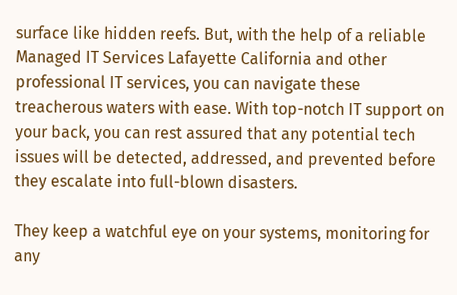surface like hidden reefs. But, with the help of a reliable Managed IT Services Lafayette California and other professional IT services, you can navigate these treacherous waters with ease. With top-notch IT support on your back, you can rest assured that any potential tech issues will be detected, addressed, and prevented before they escalate into full-blown disasters.

They keep a watchful eye on your systems, monitoring for any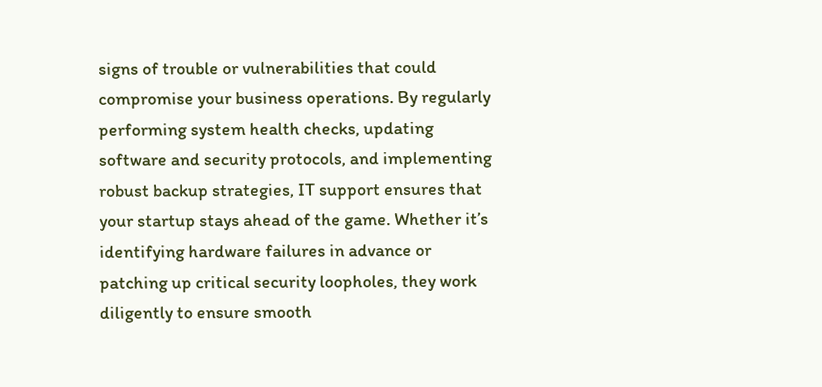signs of trouble or vulnerabilities that could compromise your business operations. By regularly performing system health checks, updating software and security protocols, and implementing robust backup strategies, IT support ensures that your startup stays ahead of the game. Whether it’s identifying hardware failures in advance or patching up critical security loopholes, they work diligently to ensure smooth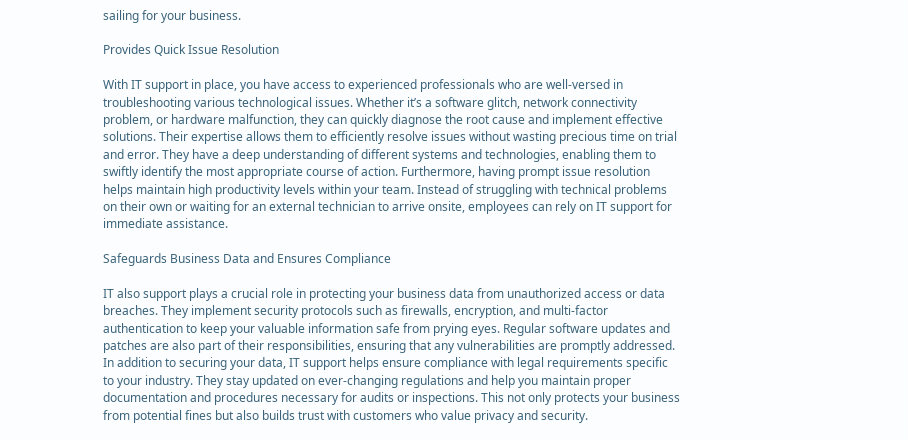sailing for your business.

Provides Quick Issue Resolution

With IT support in place, you have access to experienced professionals who are well-versed in troubleshooting various technological issues. Whether it’s a software glitch, network connectivity problem, or hardware malfunction, they can quickly diagnose the root cause and implement effective solutions. Their expertise allows them to efficiently resolve issues without wasting precious time on trial and error. They have a deep understanding of different systems and technologies, enabling them to swiftly identify the most appropriate course of action. Furthermore, having prompt issue resolution helps maintain high productivity levels within your team. Instead of struggling with technical problems on their own or waiting for an external technician to arrive onsite, employees can rely on IT support for immediate assistance.

Safeguards Business Data and Ensures Compliance

IT also support plays a crucial role in protecting your business data from unauthorized access or data breaches. They implement security protocols such as firewalls, encryption, and multi-factor authentication to keep your valuable information safe from prying eyes. Regular software updates and patches are also part of their responsibilities, ensuring that any vulnerabilities are promptly addressed. In addition to securing your data, IT support helps ensure compliance with legal requirements specific to your industry. They stay updated on ever-changing regulations and help you maintain proper documentation and procedures necessary for audits or inspections. This not only protects your business from potential fines but also builds trust with customers who value privacy and security.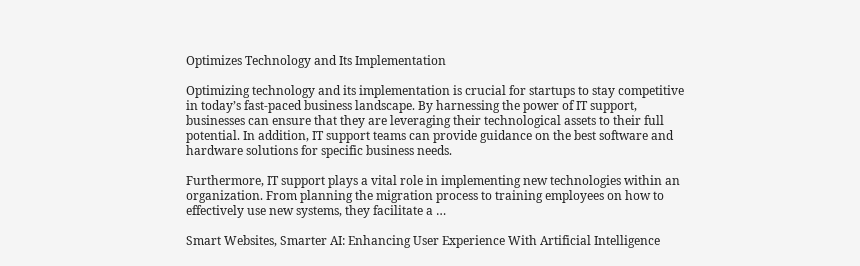Optimizes Technology and Its Implementation

Optimizing technology and its implementation is crucial for startups to stay competitive in today’s fast-paced business landscape. By harnessing the power of IT support, businesses can ensure that they are leveraging their technological assets to their full potential. In addition, IT support teams can provide guidance on the best software and hardware solutions for specific business needs.

Furthermore, IT support plays a vital role in implementing new technologies within an organization. From planning the migration process to training employees on how to effectively use new systems, they facilitate a …

Smart Websites, Smarter AI: Enhancing User Experience With Artificial Intelligence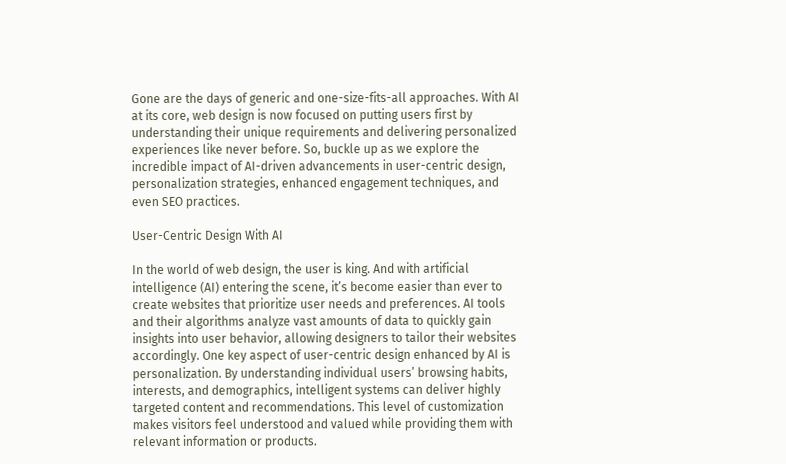Gone are the days of generic and one-size-fits-all approaches. With AI at its core, web design is now focused on putting users first by understanding their unique requirements and delivering personalized experiences like never before. So, buckle up as we explore the incredible impact of AI-driven advancements in user-centric design, personalization strategies, enhanced engagement techniques, and even SEO practices.

User-Centric Design With AI

In the world of web design, the user is king. And with artificial intelligence (AI) entering the scene, it’s become easier than ever to create websites that prioritize user needs and preferences. AI tools and their algorithms analyze vast amounts of data to quickly gain insights into user behavior, allowing designers to tailor their websites accordingly. One key aspect of user-centric design enhanced by AI is personalization. By understanding individual users’ browsing habits, interests, and demographics, intelligent systems can deliver highly targeted content and recommendations. This level of customization makes visitors feel understood and valued while providing them with relevant information or products.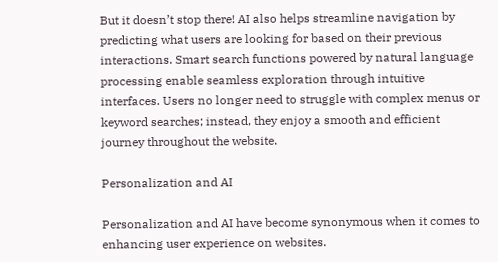But it doesn’t stop there! AI also helps streamline navigation by predicting what users are looking for based on their previous interactions. Smart search functions powered by natural language processing enable seamless exploration through intuitive interfaces. Users no longer need to struggle with complex menus or keyword searches; instead, they enjoy a smooth and efficient journey throughout the website.

Personalization and AI

Personalization and AI have become synonymous when it comes to enhancing user experience on websites.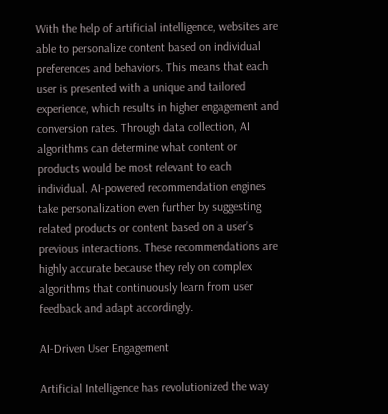With the help of artificial intelligence, websites are able to personalize content based on individual preferences and behaviors. This means that each user is presented with a unique and tailored experience, which results in higher engagement and conversion rates. Through data collection, AI algorithms can determine what content or products would be most relevant to each individual. AI-powered recommendation engines take personalization even further by suggesting related products or content based on a user’s previous interactions. These recommendations are highly accurate because they rely on complex algorithms that continuously learn from user feedback and adapt accordingly.

AI-Driven User Engagement

Artificial Intelligence has revolutionized the way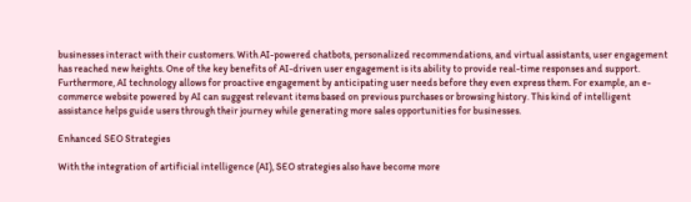businesses interact with their customers. With AI-powered chatbots, personalized recommendations, and virtual assistants, user engagement has reached new heights. One of the key benefits of AI-driven user engagement is its ability to provide real-time responses and support. Furthermore, AI technology allows for proactive engagement by anticipating user needs before they even express them. For example, an e-commerce website powered by AI can suggest relevant items based on previous purchases or browsing history. This kind of intelligent assistance helps guide users through their journey while generating more sales opportunities for businesses.

Enhanced SEO Strategies

With the integration of artificial intelligence (AI), SEO strategies also have become more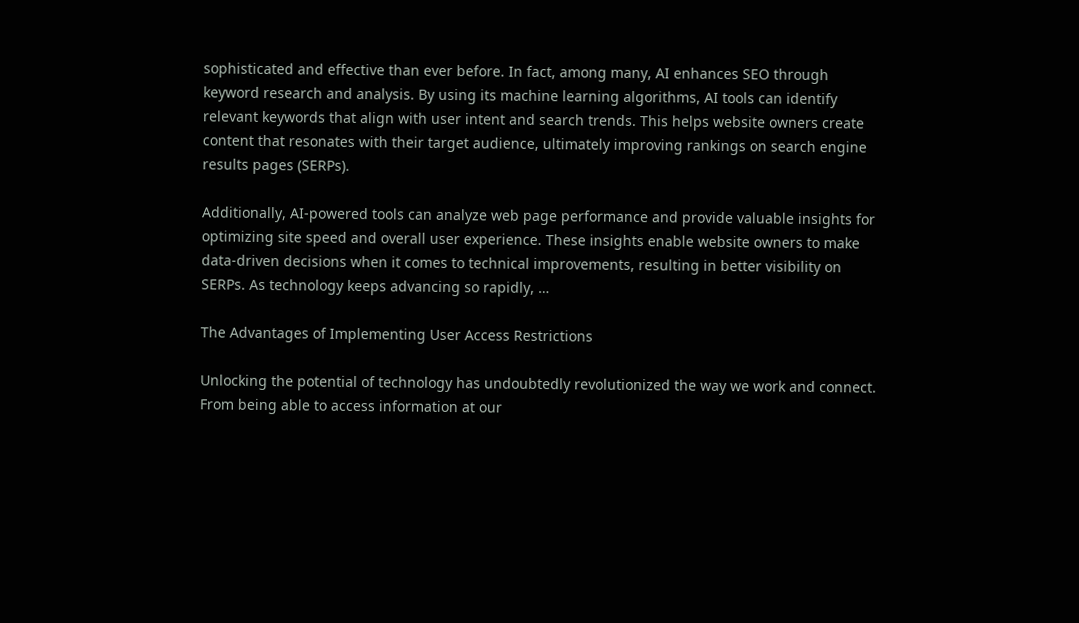sophisticated and effective than ever before. In fact, among many, AI enhances SEO through keyword research and analysis. By using its machine learning algorithms, AI tools can identify relevant keywords that align with user intent and search trends. This helps website owners create content that resonates with their target audience, ultimately improving rankings on search engine results pages (SERPs).

Additionally, AI-powered tools can analyze web page performance and provide valuable insights for optimizing site speed and overall user experience. These insights enable website owners to make data-driven decisions when it comes to technical improvements, resulting in better visibility on SERPs. As technology keeps advancing so rapidly, …

The Advantages of Implementing User Access Restrictions

Unlocking the potential of technology has undoubtedly revolutionized the way we work and connect. From being able to access information at our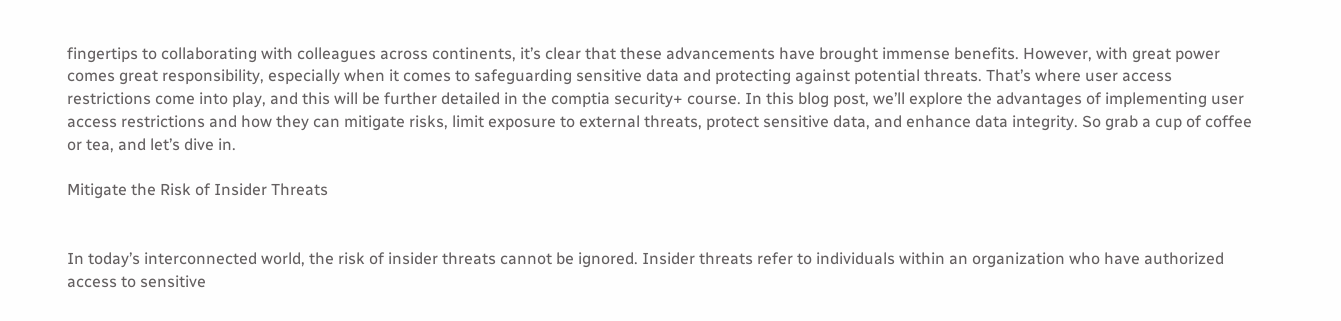fingertips to collaborating with colleagues across continents, it’s clear that these advancements have brought immense benefits. However, with great power comes great responsibility, especially when it comes to safeguarding sensitive data and protecting against potential threats. That’s where user access restrictions come into play, and this will be further detailed in the comptia security+ course. In this blog post, we’ll explore the advantages of implementing user access restrictions and how they can mitigate risks, limit exposure to external threats, protect sensitive data, and enhance data integrity. So grab a cup of coffee or tea, and let’s dive in.

Mitigate the Risk of Insider Threats


In today’s interconnected world, the risk of insider threats cannot be ignored. Insider threats refer to individuals within an organization who have authorized access to sensitive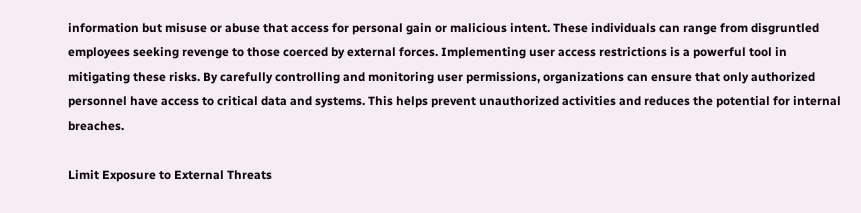information but misuse or abuse that access for personal gain or malicious intent. These individuals can range from disgruntled employees seeking revenge to those coerced by external forces. Implementing user access restrictions is a powerful tool in mitigating these risks. By carefully controlling and monitoring user permissions, organizations can ensure that only authorized personnel have access to critical data and systems. This helps prevent unauthorized activities and reduces the potential for internal breaches.

Limit Exposure to External Threats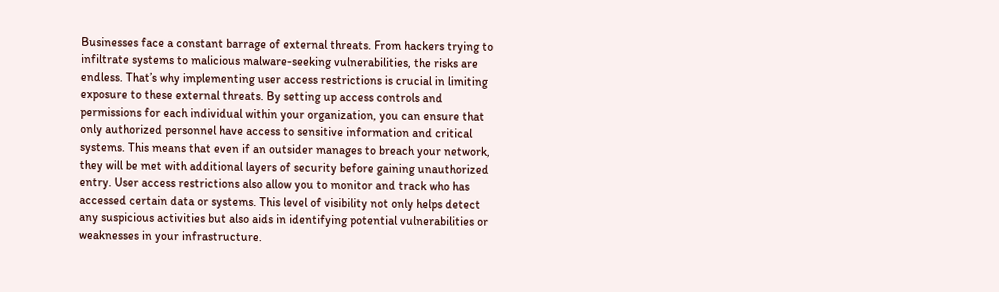Businesses face a constant barrage of external threats. From hackers trying to infiltrate systems to malicious malware-seeking vulnerabilities, the risks are endless. That’s why implementing user access restrictions is crucial in limiting exposure to these external threats. By setting up access controls and permissions for each individual within your organization, you can ensure that only authorized personnel have access to sensitive information and critical systems. This means that even if an outsider manages to breach your network, they will be met with additional layers of security before gaining unauthorized entry. User access restrictions also allow you to monitor and track who has accessed certain data or systems. This level of visibility not only helps detect any suspicious activities but also aids in identifying potential vulnerabilities or weaknesses in your infrastructure.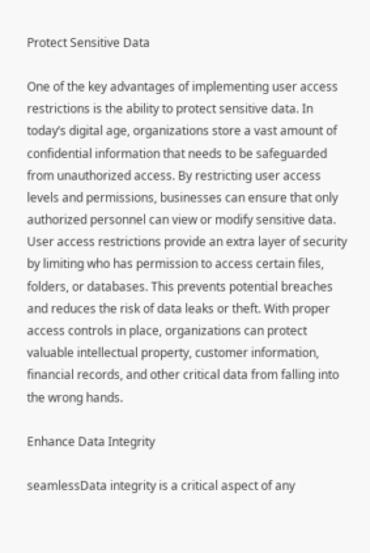Protect Sensitive Data

One of the key advantages of implementing user access restrictions is the ability to protect sensitive data. In today’s digital age, organizations store a vast amount of confidential information that needs to be safeguarded from unauthorized access. By restricting user access levels and permissions, businesses can ensure that only authorized personnel can view or modify sensitive data. User access restrictions provide an extra layer of security by limiting who has permission to access certain files, folders, or databases. This prevents potential breaches and reduces the risk of data leaks or theft. With proper access controls in place, organizations can protect valuable intellectual property, customer information, financial records, and other critical data from falling into the wrong hands.

Enhance Data Integrity

seamlessData integrity is a critical aspect of any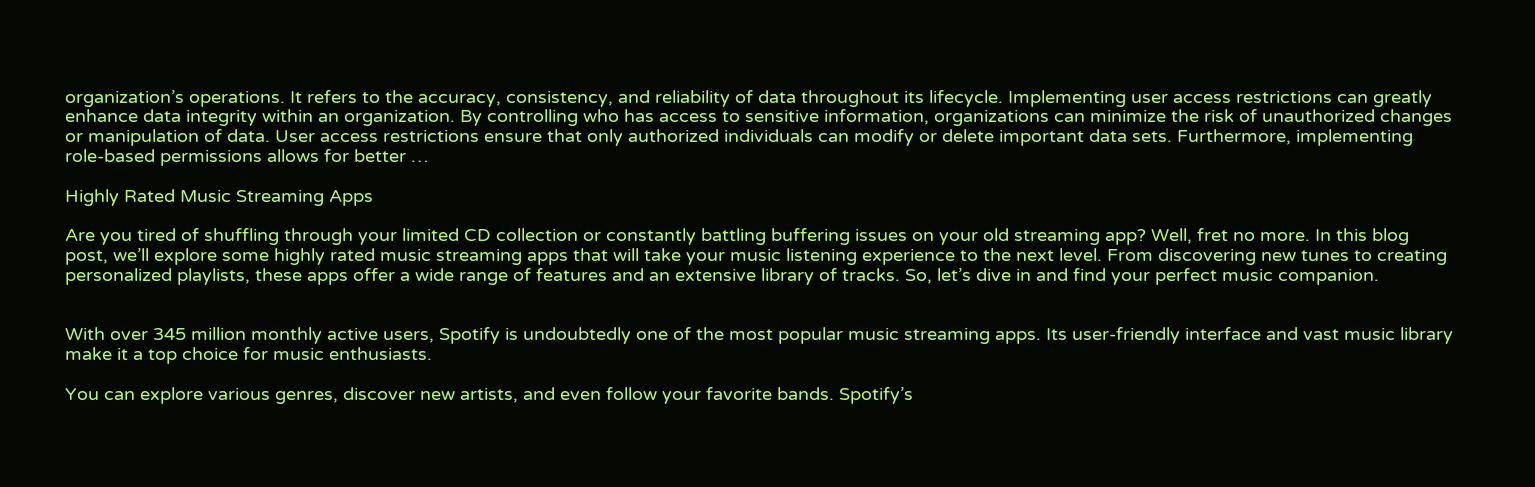organization’s operations. It refers to the accuracy, consistency, and reliability of data throughout its lifecycle. Implementing user access restrictions can greatly enhance data integrity within an organization. By controlling who has access to sensitive information, organizations can minimize the risk of unauthorized changes or manipulation of data. User access restrictions ensure that only authorized individuals can modify or delete important data sets. Furthermore, implementing role-based permissions allows for better …

Highly Rated Music Streaming Apps

Are you tired of shuffling through your limited CD collection or constantly battling buffering issues on your old streaming app? Well, fret no more. In this blog post, we’ll explore some highly rated music streaming apps that will take your music listening experience to the next level. From discovering new tunes to creating personalized playlists, these apps offer a wide range of features and an extensive library of tracks. So, let’s dive in and find your perfect music companion.


With over 345 million monthly active users, Spotify is undoubtedly one of the most popular music streaming apps. Its user-friendly interface and vast music library make it a top choice for music enthusiasts.

You can explore various genres, discover new artists, and even follow your favorite bands. Spotify’s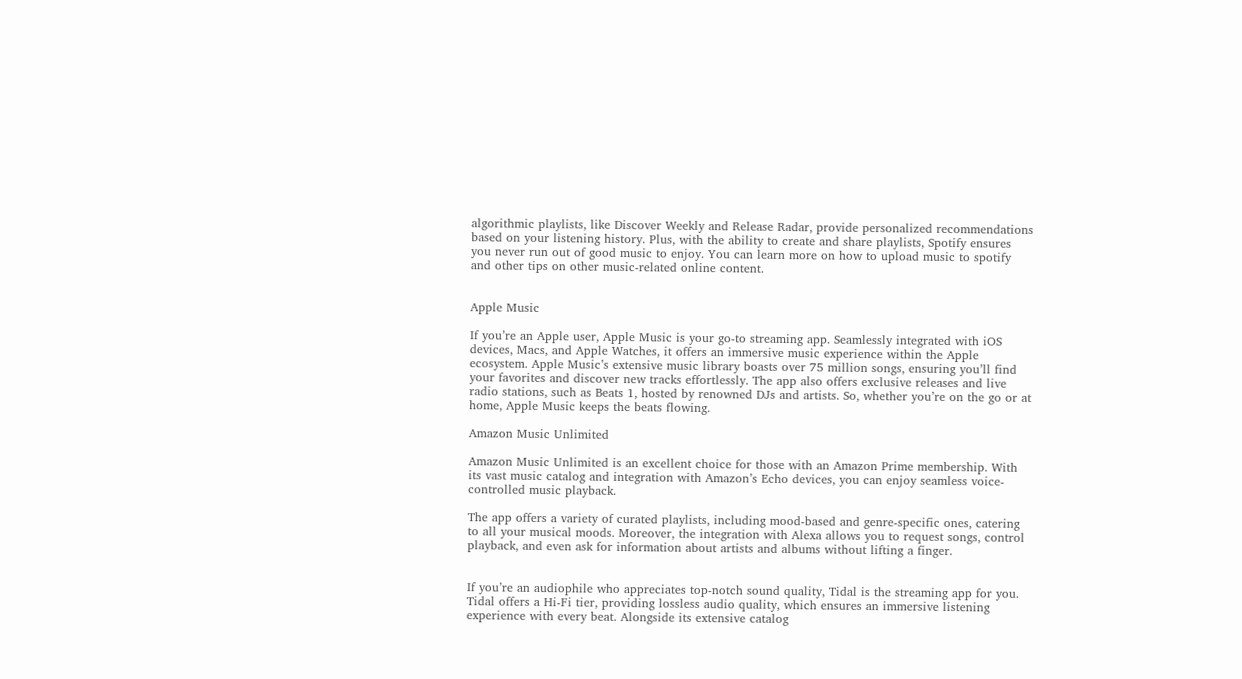algorithmic playlists, like Discover Weekly and Release Radar, provide personalized recommendations based on your listening history. Plus, with the ability to create and share playlists, Spotify ensures you never run out of good music to enjoy. You can learn more on how to upload music to spotify and other tips on other music-related online content.


Apple Music

If you’re an Apple user, Apple Music is your go-to streaming app. Seamlessly integrated with iOS devices, Macs, and Apple Watches, it offers an immersive music experience within the Apple ecosystem. Apple Music’s extensive music library boasts over 75 million songs, ensuring you’ll find your favorites and discover new tracks effortlessly. The app also offers exclusive releases and live radio stations, such as Beats 1, hosted by renowned DJs and artists. So, whether you’re on the go or at home, Apple Music keeps the beats flowing.

Amazon Music Unlimited

Amazon Music Unlimited is an excellent choice for those with an Amazon Prime membership. With its vast music catalog and integration with Amazon’s Echo devices, you can enjoy seamless voice-controlled music playback.

The app offers a variety of curated playlists, including mood-based and genre-specific ones, catering to all your musical moods. Moreover, the integration with Alexa allows you to request songs, control playback, and even ask for information about artists and albums without lifting a finger.


If you’re an audiophile who appreciates top-notch sound quality, Tidal is the streaming app for you. Tidal offers a Hi-Fi tier, providing lossless audio quality, which ensures an immersive listening experience with every beat. Alongside its extensive catalog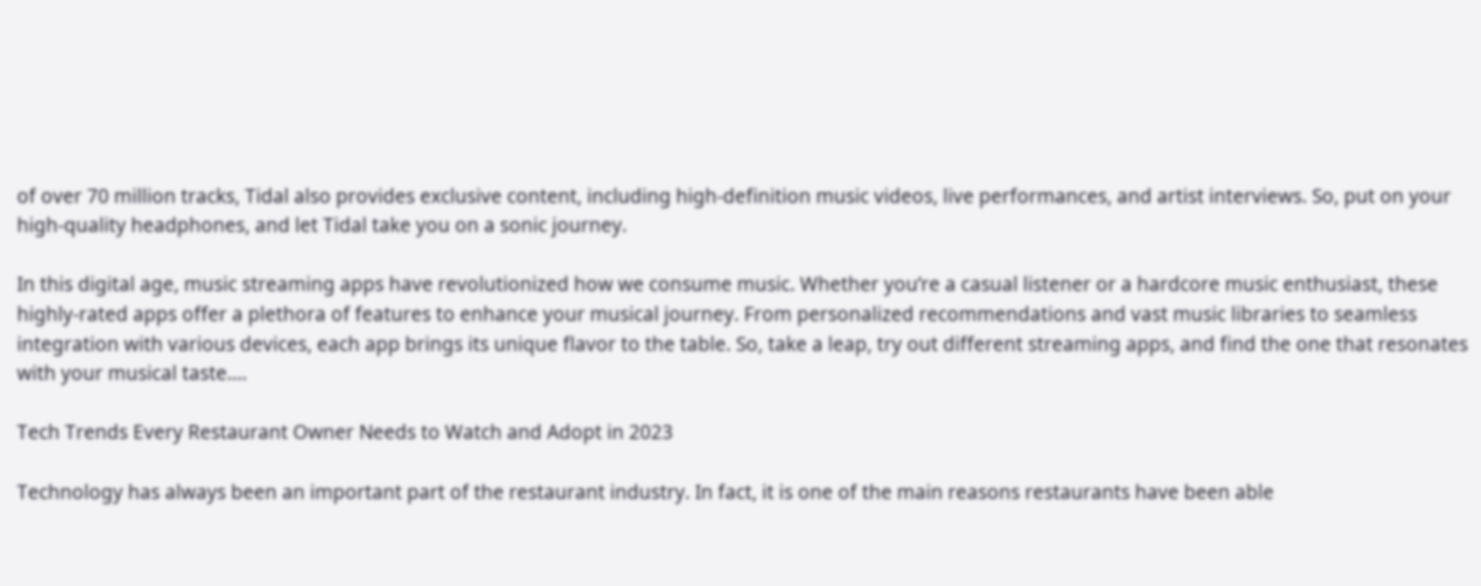of over 70 million tracks, Tidal also provides exclusive content, including high-definition music videos, live performances, and artist interviews. So, put on your high-quality headphones, and let Tidal take you on a sonic journey.

In this digital age, music streaming apps have revolutionized how we consume music. Whether you’re a casual listener or a hardcore music enthusiast, these highly-rated apps offer a plethora of features to enhance your musical journey. From personalized recommendations and vast music libraries to seamless integration with various devices, each app brings its unique flavor to the table. So, take a leap, try out different streaming apps, and find the one that resonates with your musical taste.…

Tech Trends Every Restaurant Owner Needs to Watch and Adopt in 2023

Technology has always been an important part of the restaurant industry. In fact, it is one of the main reasons restaurants have been able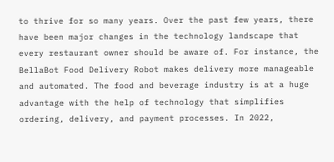to thrive for so many years. Over the past few years, there have been major changes in the technology landscape that every restaurant owner should be aware of. For instance, the BellaBot Food Delivery Robot makes delivery more manageable and automated. The food and beverage industry is at a huge advantage with the help of technology that simplifies ordering, delivery, and payment processes. In 2022,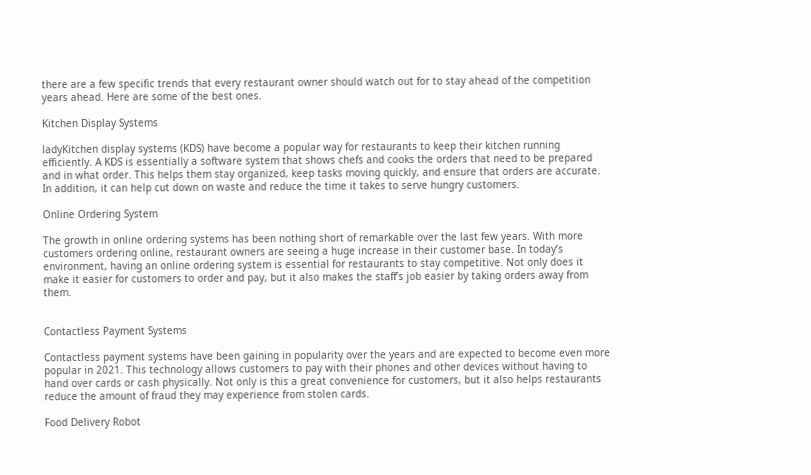there are a few specific trends that every restaurant owner should watch out for to stay ahead of the competition years ahead. Here are some of the best ones.

Kitchen Display Systems

ladyKitchen display systems (KDS) have become a popular way for restaurants to keep their kitchen running efficiently. A KDS is essentially a software system that shows chefs and cooks the orders that need to be prepared and in what order. This helps them stay organized, keep tasks moving quickly, and ensure that orders are accurate. In addition, it can help cut down on waste and reduce the time it takes to serve hungry customers.

Online Ordering System

The growth in online ordering systems has been nothing short of remarkable over the last few years. With more customers ordering online, restaurant owners are seeing a huge increase in their customer base. In today’s environment, having an online ordering system is essential for restaurants to stay competitive. Not only does it make it easier for customers to order and pay, but it also makes the staff’s job easier by taking orders away from them.


Contactless Payment Systems

Contactless payment systems have been gaining in popularity over the years and are expected to become even more popular in 2021. This technology allows customers to pay with their phones and other devices without having to hand over cards or cash physically. Not only is this a great convenience for customers, but it also helps restaurants reduce the amount of fraud they may experience from stolen cards.

Food Delivery Robot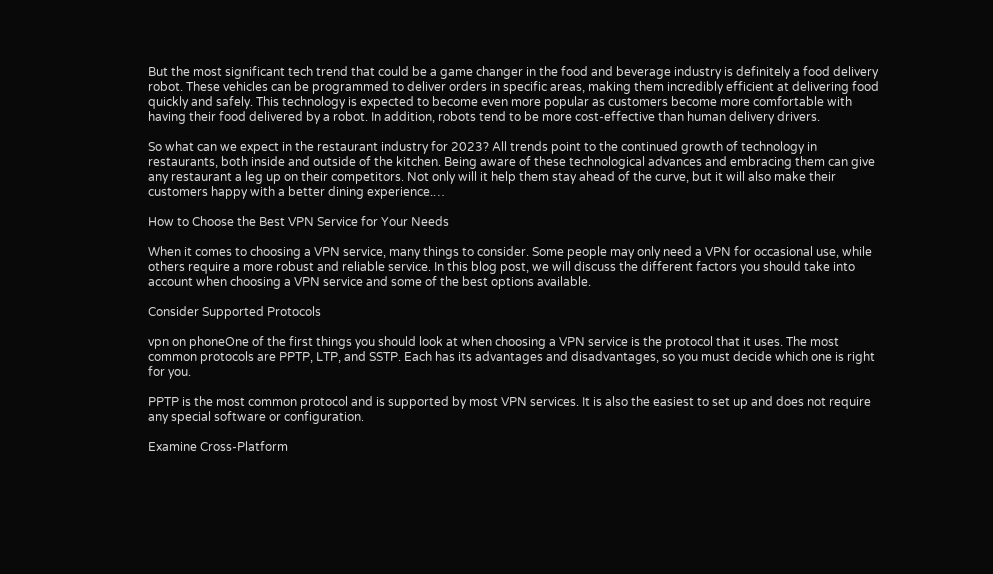But the most significant tech trend that could be a game changer in the food and beverage industry is definitely a food delivery robot. These vehicles can be programmed to deliver orders in specific areas, making them incredibly efficient at delivering food quickly and safely. This technology is expected to become even more popular as customers become more comfortable with having their food delivered by a robot. In addition, robots tend to be more cost-effective than human delivery drivers.

So what can we expect in the restaurant industry for 2023? All trends point to the continued growth of technology in restaurants, both inside and outside of the kitchen. Being aware of these technological advances and embracing them can give any restaurant a leg up on their competitors. Not only will it help them stay ahead of the curve, but it will also make their customers happy with a better dining experience.…

How to Choose the Best VPN Service for Your Needs

When it comes to choosing a VPN service, many things to consider. Some people may only need a VPN for occasional use, while others require a more robust and reliable service. In this blog post, we will discuss the different factors you should take into account when choosing a VPN service and some of the best options available.

Consider Supported Protocols

vpn on phoneOne of the first things you should look at when choosing a VPN service is the protocol that it uses. The most common protocols are PPTP, LTP, and SSTP. Each has its advantages and disadvantages, so you must decide which one is right for you.

PPTP is the most common protocol and is supported by most VPN services. It is also the easiest to set up and does not require any special software or configuration.

Examine Cross-Platform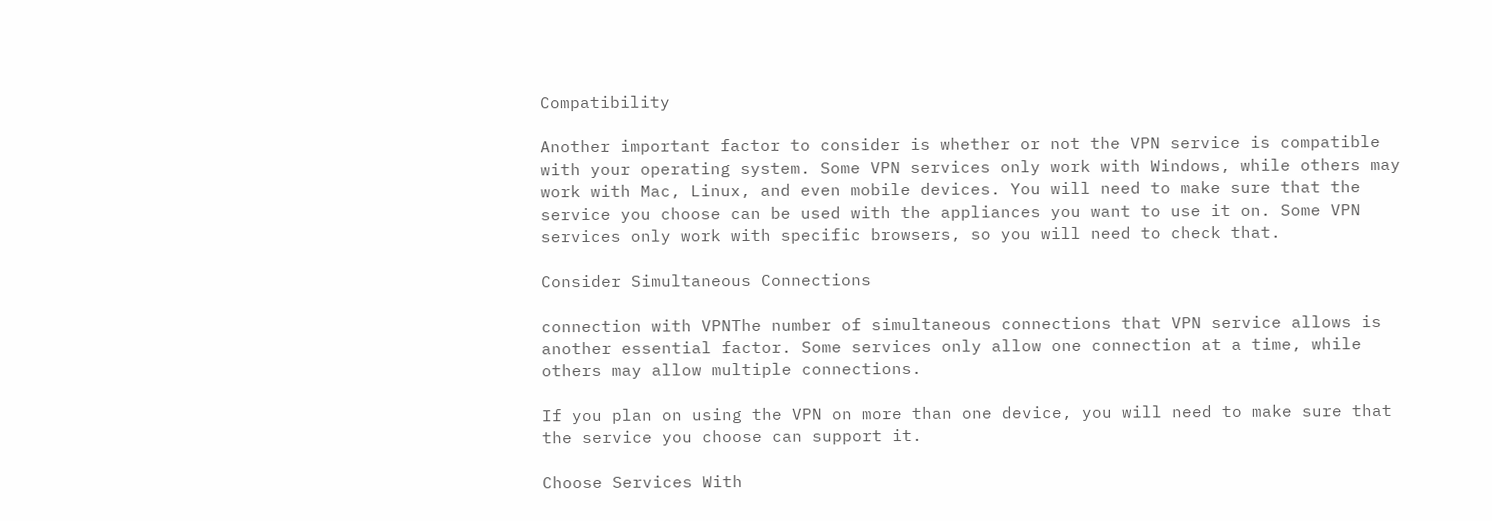Compatibility

Another important factor to consider is whether or not the VPN service is compatible with your operating system. Some VPN services only work with Windows, while others may work with Mac, Linux, and even mobile devices. You will need to make sure that the service you choose can be used with the appliances you want to use it on. Some VPN services only work with specific browsers, so you will need to check that.

Consider Simultaneous Connections

connection with VPNThe number of simultaneous connections that VPN service allows is another essential factor. Some services only allow one connection at a time, while others may allow multiple connections.

If you plan on using the VPN on more than one device, you will need to make sure that the service you choose can support it.

Choose Services With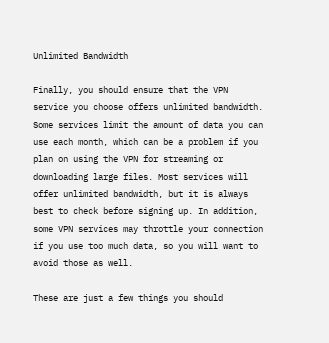Unlimited Bandwidth

Finally, you should ensure that the VPN service you choose offers unlimited bandwidth. Some services limit the amount of data you can use each month, which can be a problem if you plan on using the VPN for streaming or downloading large files. Most services will offer unlimited bandwidth, but it is always best to check before signing up. In addition, some VPN services may throttle your connection if you use too much data, so you will want to avoid those as well.

These are just a few things you should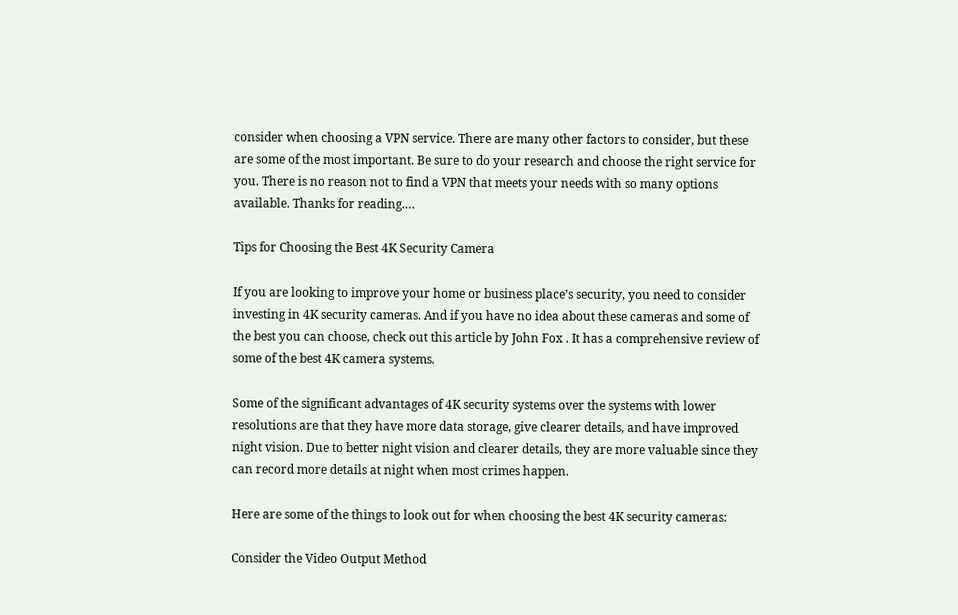consider when choosing a VPN service. There are many other factors to consider, but these are some of the most important. Be sure to do your research and choose the right service for you. There is no reason not to find a VPN that meets your needs with so many options available. Thanks for reading.…

Tips for Choosing the Best 4K Security Camera

If you are looking to improve your home or business place’s security, you need to consider investing in 4K security cameras. And if you have no idea about these cameras and some of the best you can choose, check out this article by John Fox . It has a comprehensive review of some of the best 4K camera systems.

Some of the significant advantages of 4K security systems over the systems with lower resolutions are that they have more data storage, give clearer details, and have improved night vision. Due to better night vision and clearer details, they are more valuable since they can record more details at night when most crimes happen.

Here are some of the things to look out for when choosing the best 4K security cameras:

Consider the Video Output Method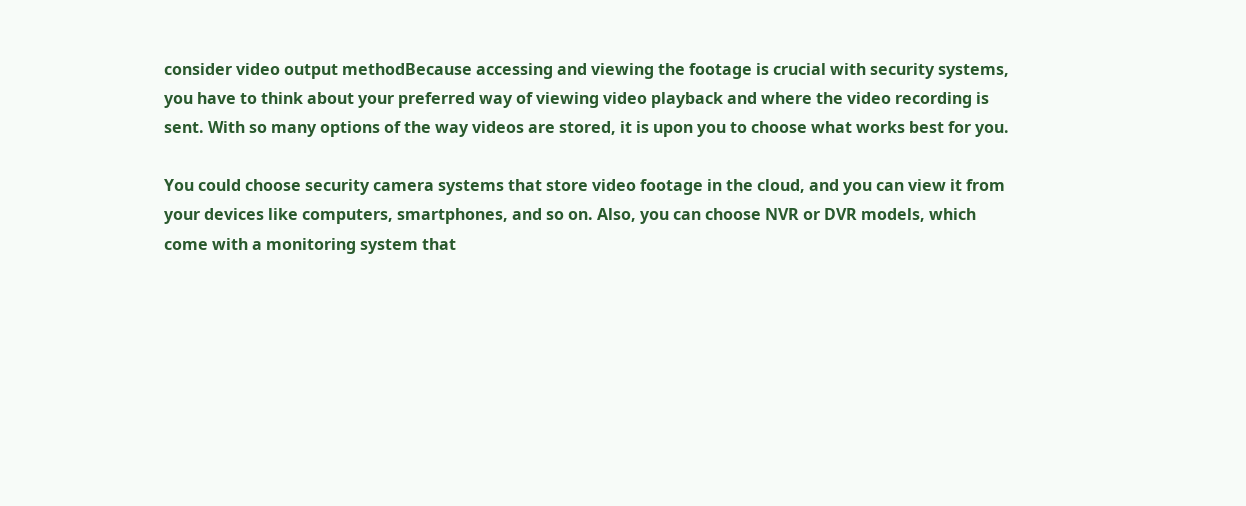consider video output methodBecause accessing and viewing the footage is crucial with security systems, you have to think about your preferred way of viewing video playback and where the video recording is sent. With so many options of the way videos are stored, it is upon you to choose what works best for you.

You could choose security camera systems that store video footage in the cloud, and you can view it from your devices like computers, smartphones, and so on. Also, you can choose NVR or DVR models, which come with a monitoring system that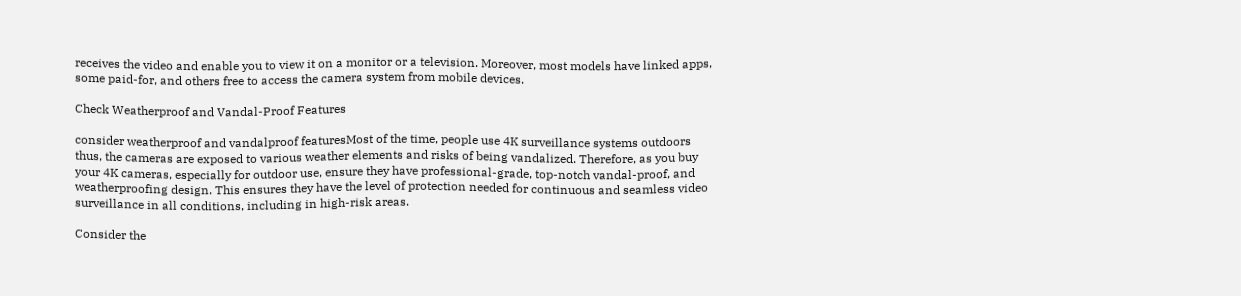receives the video and enable you to view it on a monitor or a television. Moreover, most models have linked apps, some paid-for, and others free to access the camera system from mobile devices.

Check Weatherproof and Vandal-Proof Features

consider weatherproof and vandalproof featuresMost of the time, people use 4K surveillance systems outdoors thus, the cameras are exposed to various weather elements and risks of being vandalized. Therefore, as you buy your 4K cameras, especially for outdoor use, ensure they have professional-grade, top-notch vandal-proof, and weatherproofing design. This ensures they have the level of protection needed for continuous and seamless video surveillance in all conditions, including in high-risk areas.

Consider the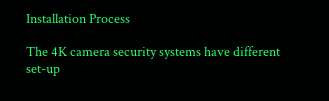Installation Process

The 4K camera security systems have different set-up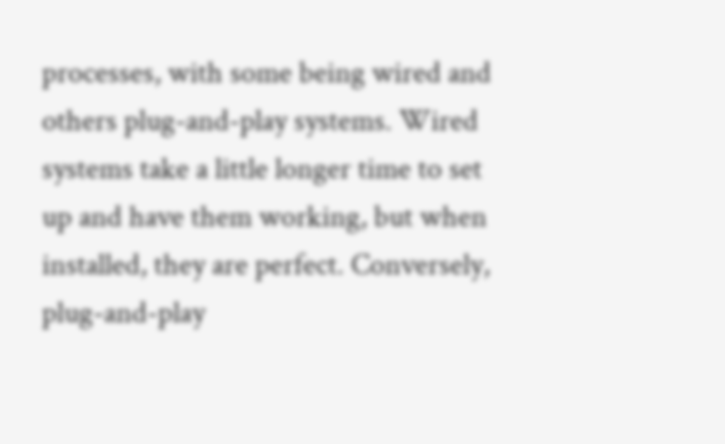processes, with some being wired and others plug-and-play systems. Wired systems take a little longer time to set up and have them working, but when installed, they are perfect. Conversely, plug-and-play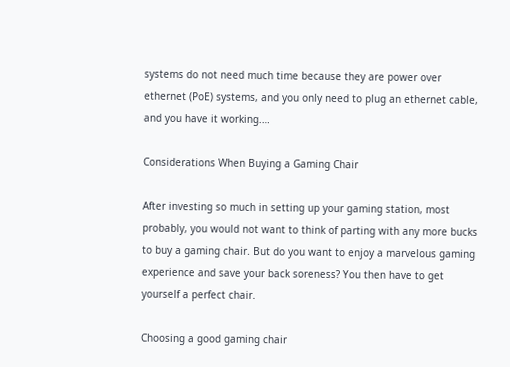systems do not need much time because they are power over ethernet (PoE) systems, and you only need to plug an ethernet cable, and you have it working.…

Considerations When Buying a Gaming Chair

After investing so much in setting up your gaming station, most probably, you would not want to think of parting with any more bucks to buy a gaming chair. But do you want to enjoy a marvelous gaming experience and save your back soreness? You then have to get yourself a perfect chair.

Choosing a good gaming chair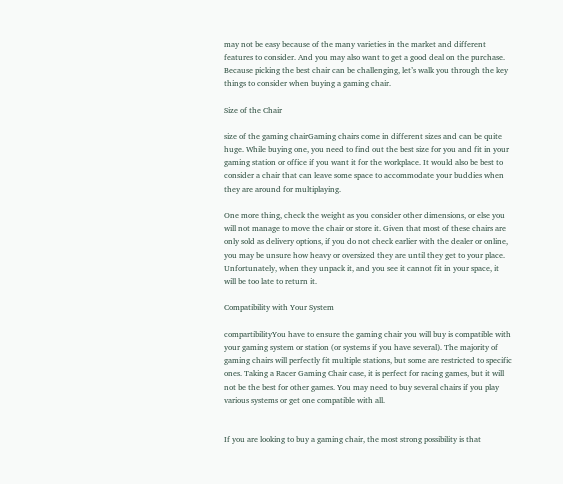may not be easy because of the many varieties in the market and different features to consider. And you may also want to get a good deal on the purchase. Because picking the best chair can be challenging, let’s walk you through the key things to consider when buying a gaming chair.

Size of the Chair

size of the gaming chairGaming chairs come in different sizes and can be quite huge. While buying one, you need to find out the best size for you and fit in your gaming station or office if you want it for the workplace. It would also be best to consider a chair that can leave some space to accommodate your buddies when they are around for multiplaying.

One more thing, check the weight as you consider other dimensions, or else you will not manage to move the chair or store it. Given that most of these chairs are only sold as delivery options, if you do not check earlier with the dealer or online, you may be unsure how heavy or oversized they are until they get to your place. Unfortunately, when they unpack it, and you see it cannot fit in your space, it will be too late to return it.

Compatibility with Your System

compartibilityYou have to ensure the gaming chair you will buy is compatible with your gaming system or station (or systems if you have several). The majority of gaming chairs will perfectly fit multiple stations, but some are restricted to specific ones. Taking a Racer Gaming Chair case, it is perfect for racing games, but it will not be the best for other games. You may need to buy several chairs if you play various systems or get one compatible with all.


If you are looking to buy a gaming chair, the most strong possibility is that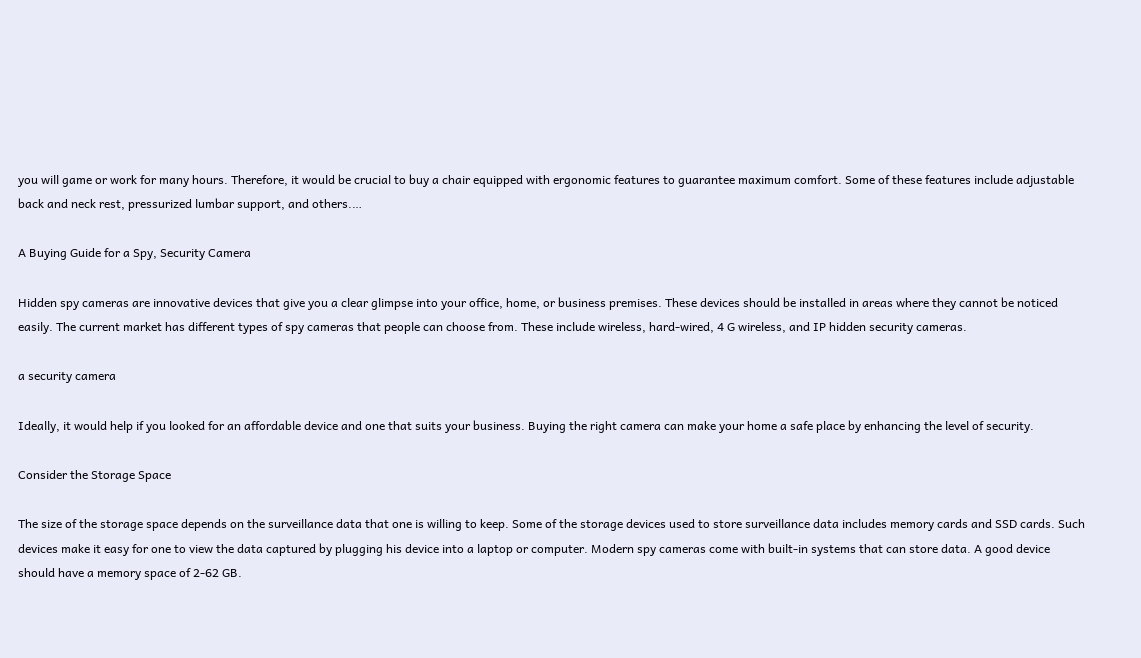you will game or work for many hours. Therefore, it would be crucial to buy a chair equipped with ergonomic features to guarantee maximum comfort. Some of these features include adjustable back and neck rest, pressurized lumbar support, and others.…

A Buying Guide for a Spy, Security Camera

Hidden spy cameras are innovative devices that give you a clear glimpse into your office, home, or business premises. These devices should be installed in areas where they cannot be noticed easily. The current market has different types of spy cameras that people can choose from. These include wireless, hard-wired, 4 G wireless, and IP hidden security cameras.

a security camera

Ideally, it would help if you looked for an affordable device and one that suits your business. Buying the right camera can make your home a safe place by enhancing the level of security.

Consider the Storage Space

The size of the storage space depends on the surveillance data that one is willing to keep. Some of the storage devices used to store surveillance data includes memory cards and SSD cards. Such devices make it easy for one to view the data captured by plugging his device into a laptop or computer. Modern spy cameras come with built-in systems that can store data. A good device should have a memory space of 2-62 GB.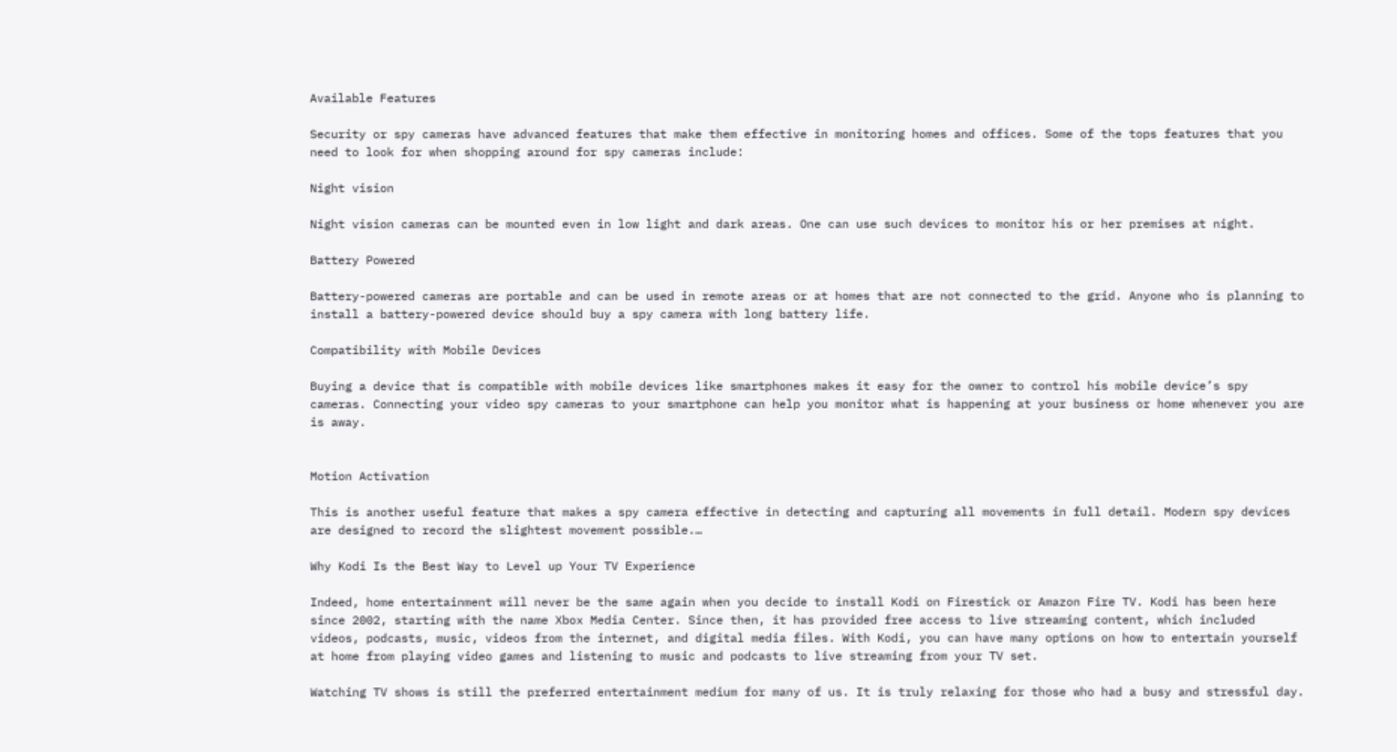Available Features

Security or spy cameras have advanced features that make them effective in monitoring homes and offices. Some of the tops features that you need to look for when shopping around for spy cameras include:

Night vision

Night vision cameras can be mounted even in low light and dark areas. One can use such devices to monitor his or her premises at night.

Battery Powered

Battery-powered cameras are portable and can be used in remote areas or at homes that are not connected to the grid. Anyone who is planning to install a battery-powered device should buy a spy camera with long battery life.

Compatibility with Mobile Devices

Buying a device that is compatible with mobile devices like smartphones makes it easy for the owner to control his mobile device’s spy cameras. Connecting your video spy cameras to your smartphone can help you monitor what is happening at your business or home whenever you are is away.


Motion Activation

This is another useful feature that makes a spy camera effective in detecting and capturing all movements in full detail. Modern spy devices are designed to record the slightest movement possible.…

Why Kodi Is the Best Way to Level up Your TV Experience

Indeed, home entertainment will never be the same again when you decide to install Kodi on Firestick or Amazon Fire TV. Kodi has been here since 2002, starting with the name Xbox Media Center. Since then, it has provided free access to live streaming content, which included videos, podcasts, music, videos from the internet, and digital media files. With Kodi, you can have many options on how to entertain yourself at home from playing video games and listening to music and podcasts to live streaming from your TV set.

Watching TV shows is still the preferred entertainment medium for many of us. It is truly relaxing for those who had a busy and stressful day.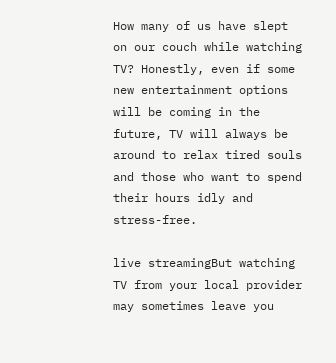How many of us have slept on our couch while watching TV? Honestly, even if some new entertainment options will be coming in the future, TV will always be around to relax tired souls and those who want to spend their hours idly and stress-free.

live streamingBut watching TV from your local provider may sometimes leave you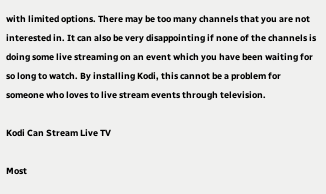with limited options. There may be too many channels that you are not interested in. It can also be very disappointing if none of the channels is doing some live streaming on an event which you have been waiting for so long to watch. By installing Kodi, this cannot be a problem for someone who loves to live stream events through television.

Kodi Can Stream Live TV

Most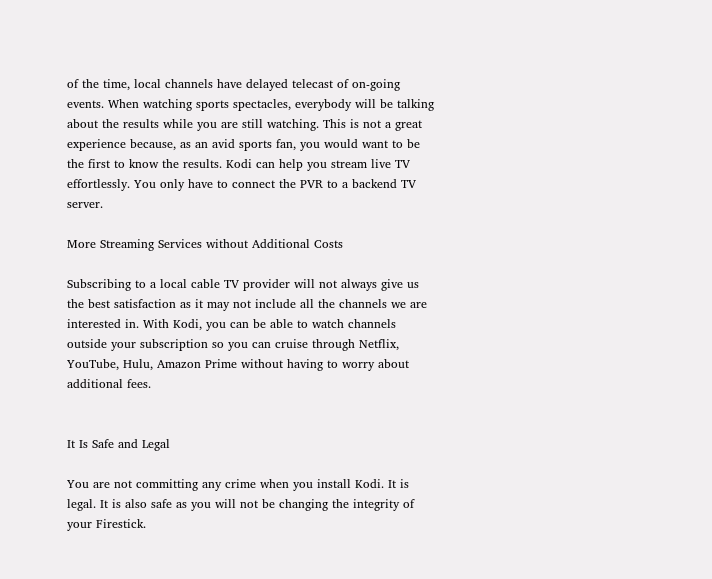of the time, local channels have delayed telecast of on-going events. When watching sports spectacles, everybody will be talking about the results while you are still watching. This is not a great experience because, as an avid sports fan, you would want to be the first to know the results. Kodi can help you stream live TV effortlessly. You only have to connect the PVR to a backend TV server.

More Streaming Services without Additional Costs

Subscribing to a local cable TV provider will not always give us the best satisfaction as it may not include all the channels we are interested in. With Kodi, you can be able to watch channels outside your subscription so you can cruise through Netflix, YouTube, Hulu, Amazon Prime without having to worry about additional fees.


It Is Safe and Legal

You are not committing any crime when you install Kodi. It is legal. It is also safe as you will not be changing the integrity of your Firestick.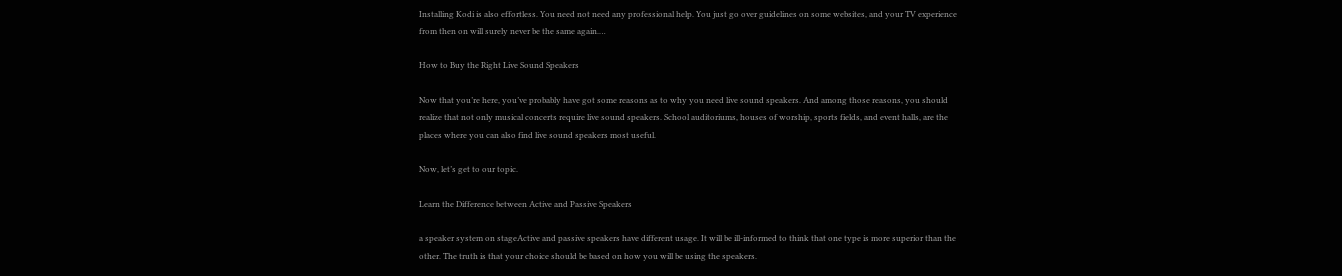Installing Kodi is also effortless. You need not need any professional help. You just go over guidelines on some websites, and your TV experience from then on will surely never be the same again.…

How to Buy the Right Live Sound Speakers

Now that you’re here, you’ve probably have got some reasons as to why you need live sound speakers. And among those reasons, you should realize that not only musical concerts require live sound speakers. School auditoriums, houses of worship, sports fields, and event halls, are the places where you can also find live sound speakers most useful.

Now, let’s get to our topic.

Learn the Difference between Active and Passive Speakers

a speaker system on stageActive and passive speakers have different usage. It will be ill-informed to think that one type is more superior than the other. The truth is that your choice should be based on how you will be using the speakers.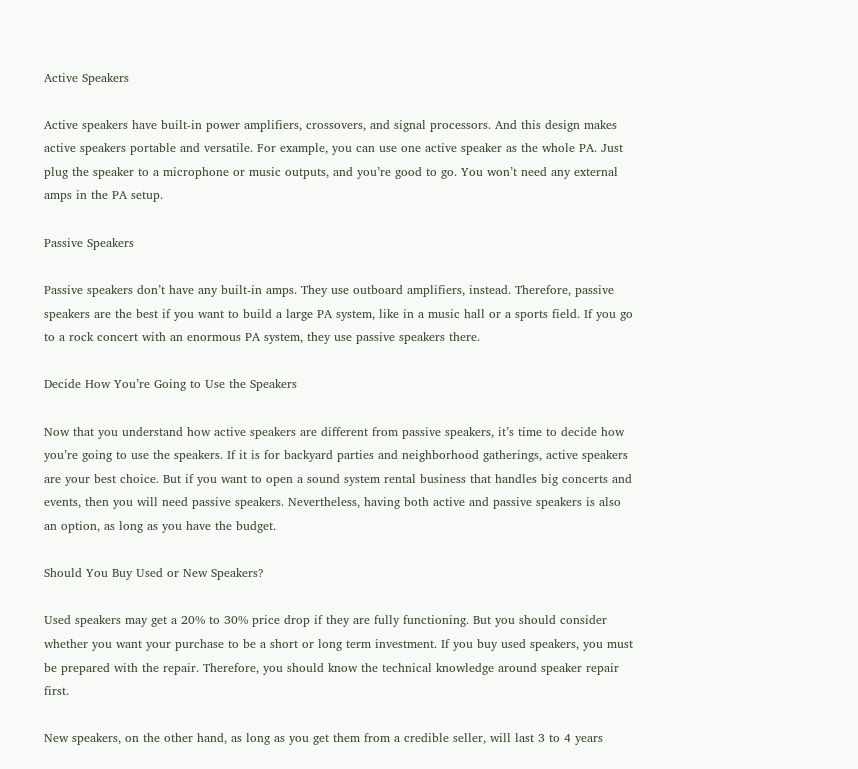Active Speakers

Active speakers have built-in power amplifiers, crossovers, and signal processors. And this design makes active speakers portable and versatile. For example, you can use one active speaker as the whole PA. Just plug the speaker to a microphone or music outputs, and you’re good to go. You won’t need any external amps in the PA setup.

Passive Speakers

Passive speakers don’t have any built-in amps. They use outboard amplifiers, instead. Therefore, passive speakers are the best if you want to build a large PA system, like in a music hall or a sports field. If you go to a rock concert with an enormous PA system, they use passive speakers there.

Decide How You’re Going to Use the Speakers

Now that you understand how active speakers are different from passive speakers, it’s time to decide how you’re going to use the speakers. If it is for backyard parties and neighborhood gatherings, active speakers are your best choice. But if you want to open a sound system rental business that handles big concerts and events, then you will need passive speakers. Nevertheless, having both active and passive speakers is also an option, as long as you have the budget.

Should You Buy Used or New Speakers?

Used speakers may get a 20% to 30% price drop if they are fully functioning. But you should consider whether you want your purchase to be a short or long term investment. If you buy used speakers, you must be prepared with the repair. Therefore, you should know the technical knowledge around speaker repair first.

New speakers, on the other hand, as long as you get them from a credible seller, will last 3 to 4 years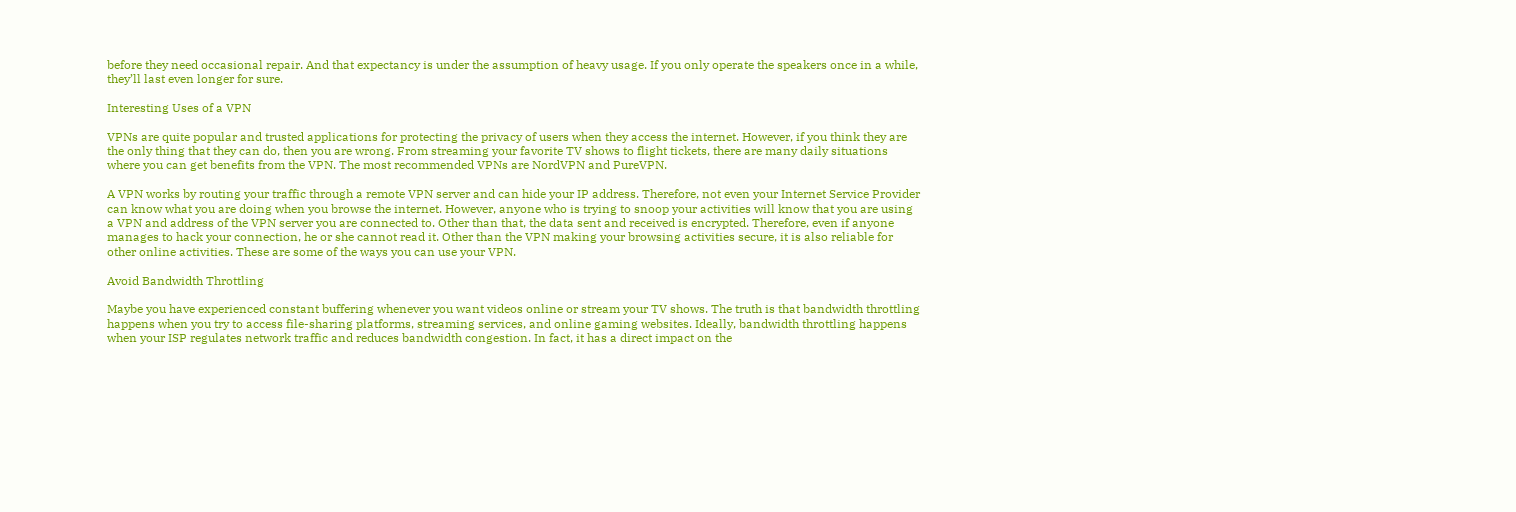before they need occasional repair. And that expectancy is under the assumption of heavy usage. If you only operate the speakers once in a while, they’ll last even longer for sure.

Interesting Uses of a VPN

VPNs are quite popular and trusted applications for protecting the privacy of users when they access the internet. However, if you think they are the only thing that they can do, then you are wrong. From streaming your favorite TV shows to flight tickets, there are many daily situations where you can get benefits from the VPN. The most recommended VPNs are NordVPN and PureVPN.

A VPN works by routing your traffic through a remote VPN server and can hide your IP address. Therefore, not even your Internet Service Provider can know what you are doing when you browse the internet. However, anyone who is trying to snoop your activities will know that you are using a VPN and address of the VPN server you are connected to. Other than that, the data sent and received is encrypted. Therefore, even if anyone manages to hack your connection, he or she cannot read it. Other than the VPN making your browsing activities secure, it is also reliable for other online activities. These are some of the ways you can use your VPN.

Avoid Bandwidth Throttling

Maybe you have experienced constant buffering whenever you want videos online or stream your TV shows. The truth is that bandwidth throttling happens when you try to access file-sharing platforms, streaming services, and online gaming websites. Ideally, bandwidth throttling happens when your ISP regulates network traffic and reduces bandwidth congestion. In fact, it has a direct impact on the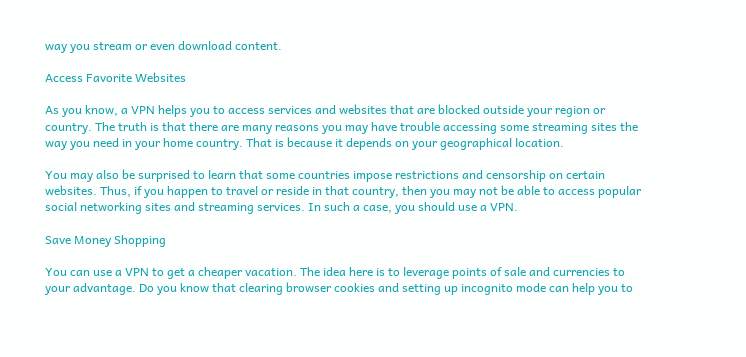way you stream or even download content.

Access Favorite Websites

As you know, a VPN helps you to access services and websites that are blocked outside your region or country. The truth is that there are many reasons you may have trouble accessing some streaming sites the way you need in your home country. That is because it depends on your geographical location.

You may also be surprised to learn that some countries impose restrictions and censorship on certain websites. Thus, if you happen to travel or reside in that country, then you may not be able to access popular social networking sites and streaming services. In such a case, you should use a VPN.

Save Money Shopping

You can use a VPN to get a cheaper vacation. The idea here is to leverage points of sale and currencies to your advantage. Do you know that clearing browser cookies and setting up incognito mode can help you to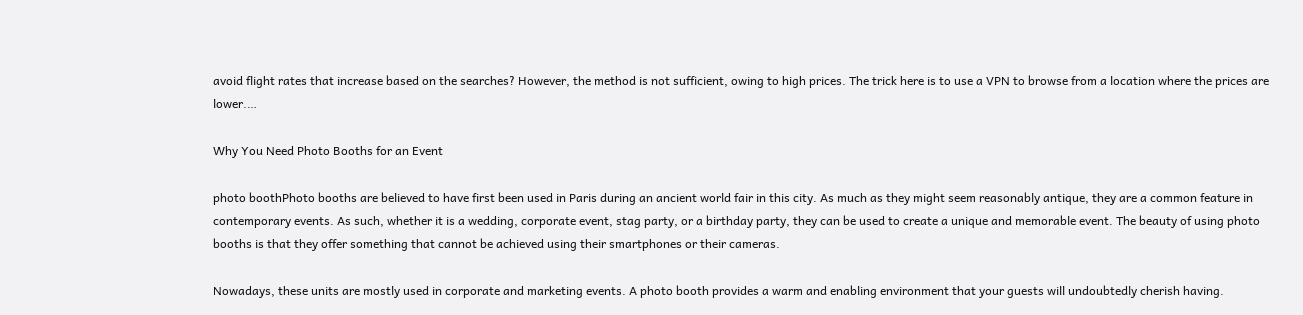avoid flight rates that increase based on the searches? However, the method is not sufficient, owing to high prices. The trick here is to use a VPN to browse from a location where the prices are lower.…

Why You Need Photo Booths for an Event

photo boothPhoto booths are believed to have first been used in Paris during an ancient world fair in this city. As much as they might seem reasonably antique, they are a common feature in contemporary events. As such, whether it is a wedding, corporate event, stag party, or a birthday party, they can be used to create a unique and memorable event. The beauty of using photo booths is that they offer something that cannot be achieved using their smartphones or their cameras.

Nowadays, these units are mostly used in corporate and marketing events. A photo booth provides a warm and enabling environment that your guests will undoubtedly cherish having.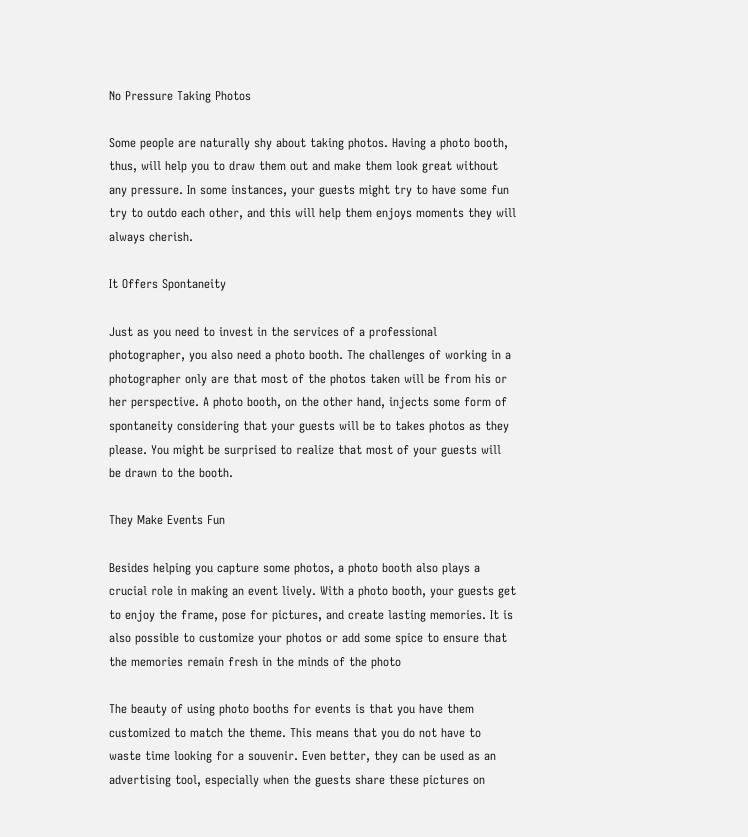No Pressure Taking Photos

Some people are naturally shy about taking photos. Having a photo booth, thus, will help you to draw them out and make them look great without any pressure. In some instances, your guests might try to have some fun try to outdo each other, and this will help them enjoys moments they will always cherish.

It Offers Spontaneity

Just as you need to invest in the services of a professional photographer, you also need a photo booth. The challenges of working in a photographer only are that most of the photos taken will be from his or her perspective. A photo booth, on the other hand, injects some form of spontaneity considering that your guests will be to takes photos as they please. You might be surprised to realize that most of your guests will be drawn to the booth.

They Make Events Fun

Besides helping you capture some photos, a photo booth also plays a crucial role in making an event lively. With a photo booth, your guests get to enjoy the frame, pose for pictures, and create lasting memories. It is also possible to customize your photos or add some spice to ensure that the memories remain fresh in the minds of the photo

The beauty of using photo booths for events is that you have them customized to match the theme. This means that you do not have to waste time looking for a souvenir. Even better, they can be used as an advertising tool, especially when the guests share these pictures on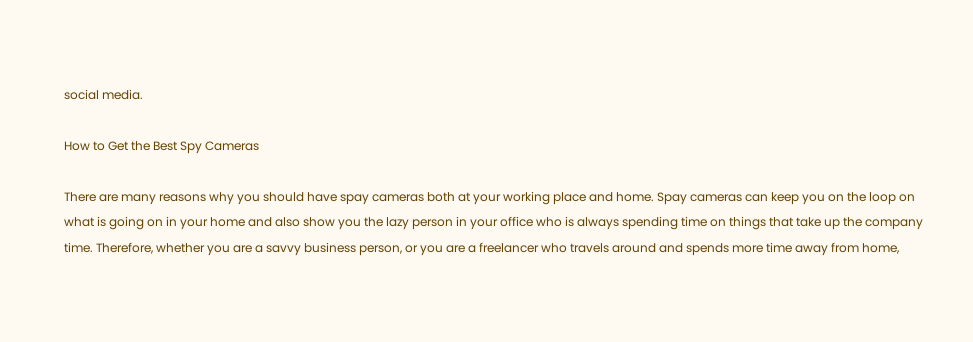social media.

How to Get the Best Spy Cameras

There are many reasons why you should have spay cameras both at your working place and home. Spay cameras can keep you on the loop on what is going on in your home and also show you the lazy person in your office who is always spending time on things that take up the company time. Therefore, whether you are a savvy business person, or you are a freelancer who travels around and spends more time away from home,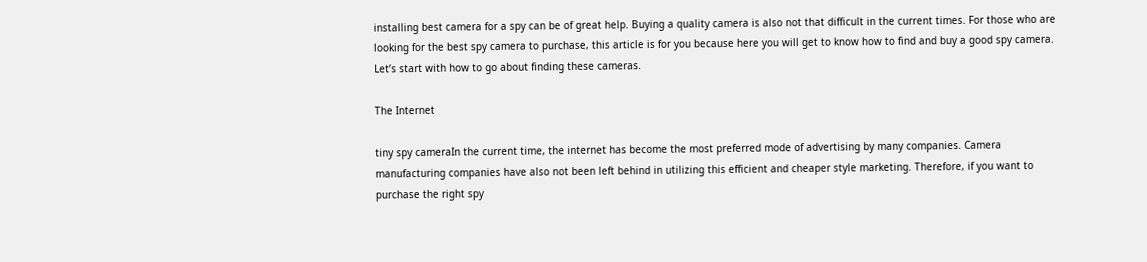installing best camera for a spy can be of great help. Buying a quality camera is also not that difficult in the current times. For those who are looking for the best spy camera to purchase, this article is for you because here you will get to know how to find and buy a good spy camera. Let’s start with how to go about finding these cameras.

The Internet

tiny spy cameraIn the current time, the internet has become the most preferred mode of advertising by many companies. Camera manufacturing companies have also not been left behind in utilizing this efficient and cheaper style marketing. Therefore, if you want to purchase the right spy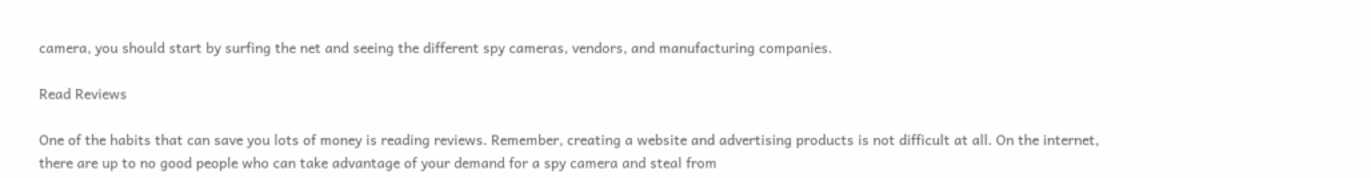camera, you should start by surfing the net and seeing the different spy cameras, vendors, and manufacturing companies.

Read Reviews

One of the habits that can save you lots of money is reading reviews. Remember, creating a website and advertising products is not difficult at all. On the internet, there are up to no good people who can take advantage of your demand for a spy camera and steal from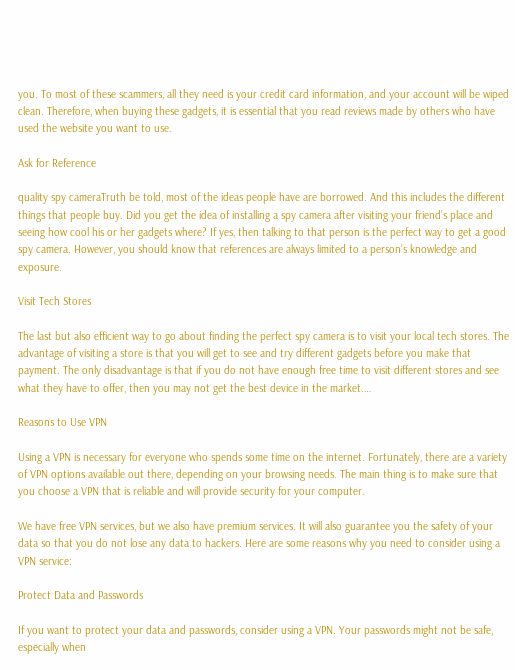you. To most of these scammers, all they need is your credit card information, and your account will be wiped clean. Therefore, when buying these gadgets, it is essential that you read reviews made by others who have used the website you want to use.

Ask for Reference

quality spy cameraTruth be told, most of the ideas people have are borrowed. And this includes the different things that people buy. Did you get the idea of installing a spy camera after visiting your friend’s place and seeing how cool his or her gadgets where? If yes, then talking to that person is the perfect way to get a good spy camera. However, you should know that references are always limited to a person’s knowledge and exposure.

Visit Tech Stores

The last but also efficient way to go about finding the perfect spy camera is to visit your local tech stores. The advantage of visiting a store is that you will get to see and try different gadgets before you make that payment. The only disadvantage is that if you do not have enough free time to visit different stores and see what they have to offer, then you may not get the best device in the market.…

Reasons to Use VPN

Using a VPN is necessary for everyone who spends some time on the internet. Fortunately, there are a variety of VPN options available out there, depending on your browsing needs. The main thing is to make sure that you choose a VPN that is reliable and will provide security for your computer.

We have free VPN services, but we also have premium services. It will also guarantee you the safety of your data so that you do not lose any data to hackers. Here are some reasons why you need to consider using a VPN service:

Protect Data and Passwords

If you want to protect your data and passwords, consider using a VPN. Your passwords might not be safe, especially when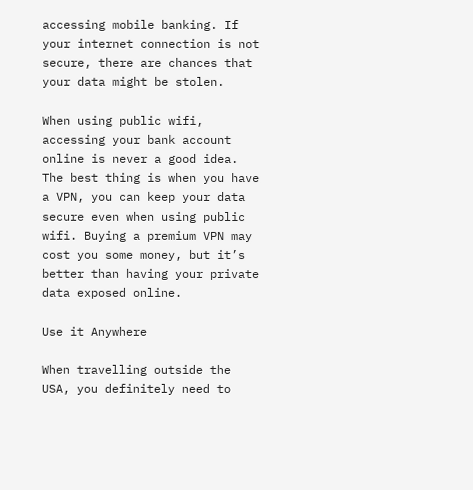accessing mobile banking. If your internet connection is not secure, there are chances that your data might be stolen.

When using public wifi, accessing your bank account online is never a good idea. The best thing is when you have a VPN, you can keep your data secure even when using public wifi. Buying a premium VPN may cost you some money, but it’s better than having your private data exposed online.

Use it Anywhere

When travelling outside the USA, you definitely need to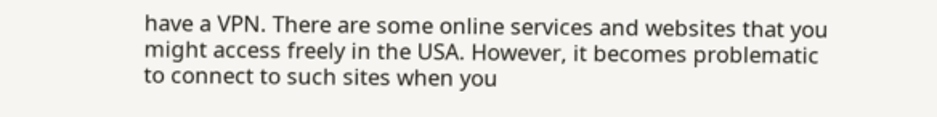have a VPN. There are some online services and websites that you might access freely in the USA. However, it becomes problematic to connect to such sites when you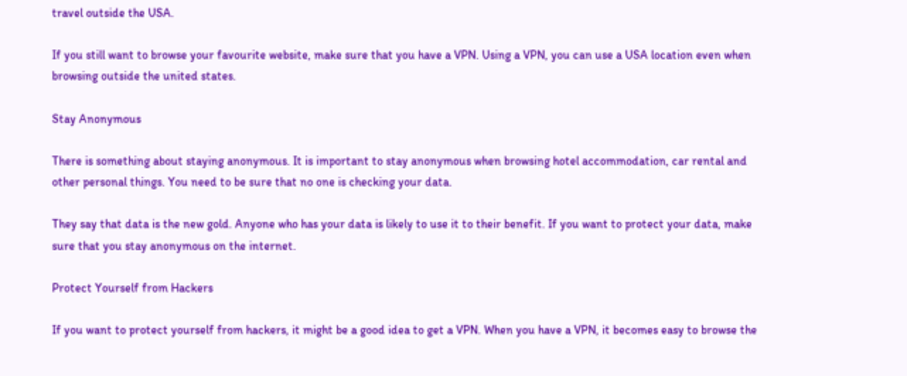travel outside the USA.

If you still want to browse your favourite website, make sure that you have a VPN. Using a VPN, you can use a USA location even when browsing outside the united states.

Stay Anonymous

There is something about staying anonymous. It is important to stay anonymous when browsing hotel accommodation, car rental and other personal things. You need to be sure that no one is checking your data.

They say that data is the new gold. Anyone who has your data is likely to use it to their benefit. If you want to protect your data, make sure that you stay anonymous on the internet.

Protect Yourself from Hackers

If you want to protect yourself from hackers, it might be a good idea to get a VPN. When you have a VPN, it becomes easy to browse the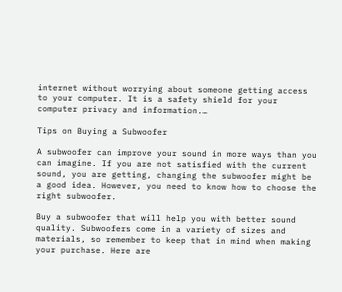internet without worrying about someone getting access to your computer. It is a safety shield for your computer privacy and information.…

Tips on Buying a Subwoofer

A subwoofer can improve your sound in more ways than you can imagine. If you are not satisfied with the current sound, you are getting, changing the subwoofer might be a good idea. However, you need to know how to choose the right subwoofer.

Buy a subwoofer that will help you with better sound quality. Subwoofers come in a variety of sizes and materials, so remember to keep that in mind when making your purchase. Here are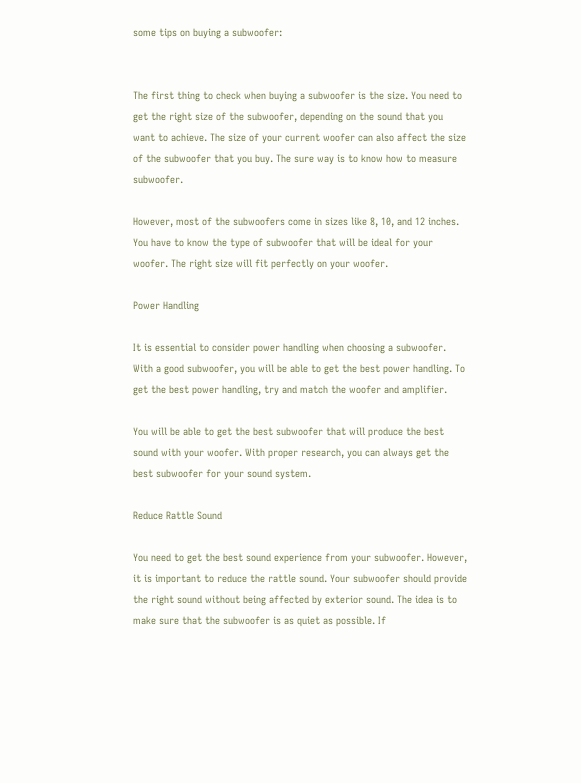some tips on buying a subwoofer:


The first thing to check when buying a subwoofer is the size. You need to get the right size of the subwoofer, depending on the sound that you want to achieve. The size of your current woofer can also affect the size of the subwoofer that you buy. The sure way is to know how to measure subwoofer.

However, most of the subwoofers come in sizes like 8, 10, and 12 inches. You have to know the type of subwoofer that will be ideal for your woofer. The right size will fit perfectly on your woofer.

Power Handling

It is essential to consider power handling when choosing a subwoofer. With a good subwoofer, you will be able to get the best power handling. To get the best power handling, try and match the woofer and amplifier.

You will be able to get the best subwoofer that will produce the best sound with your woofer. With proper research, you can always get the best subwoofer for your sound system.

Reduce Rattle Sound

You need to get the best sound experience from your subwoofer. However, it is important to reduce the rattle sound. Your subwoofer should provide the right sound without being affected by exterior sound. The idea is to make sure that the subwoofer is as quiet as possible. If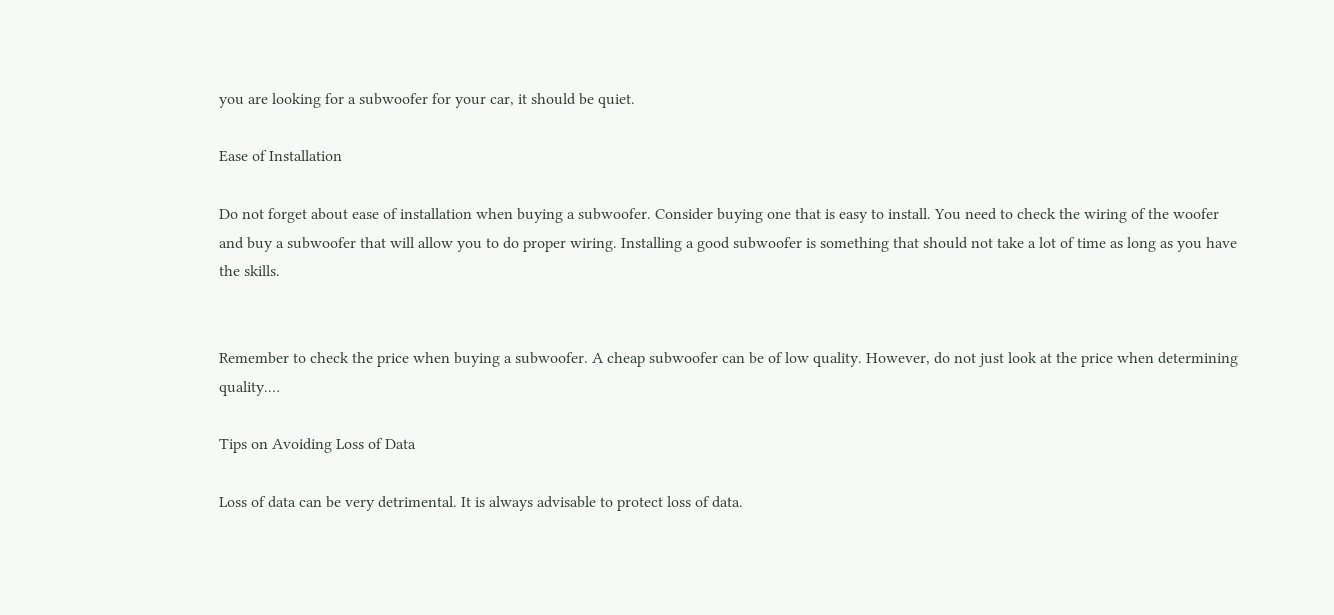you are looking for a subwoofer for your car, it should be quiet.

Ease of Installation

Do not forget about ease of installation when buying a subwoofer. Consider buying one that is easy to install. You need to check the wiring of the woofer and buy a subwoofer that will allow you to do proper wiring. Installing a good subwoofer is something that should not take a lot of time as long as you have the skills.


Remember to check the price when buying a subwoofer. A cheap subwoofer can be of low quality. However, do not just look at the price when determining quality.…

Tips on Avoiding Loss of Data

Loss of data can be very detrimental. It is always advisable to protect loss of data.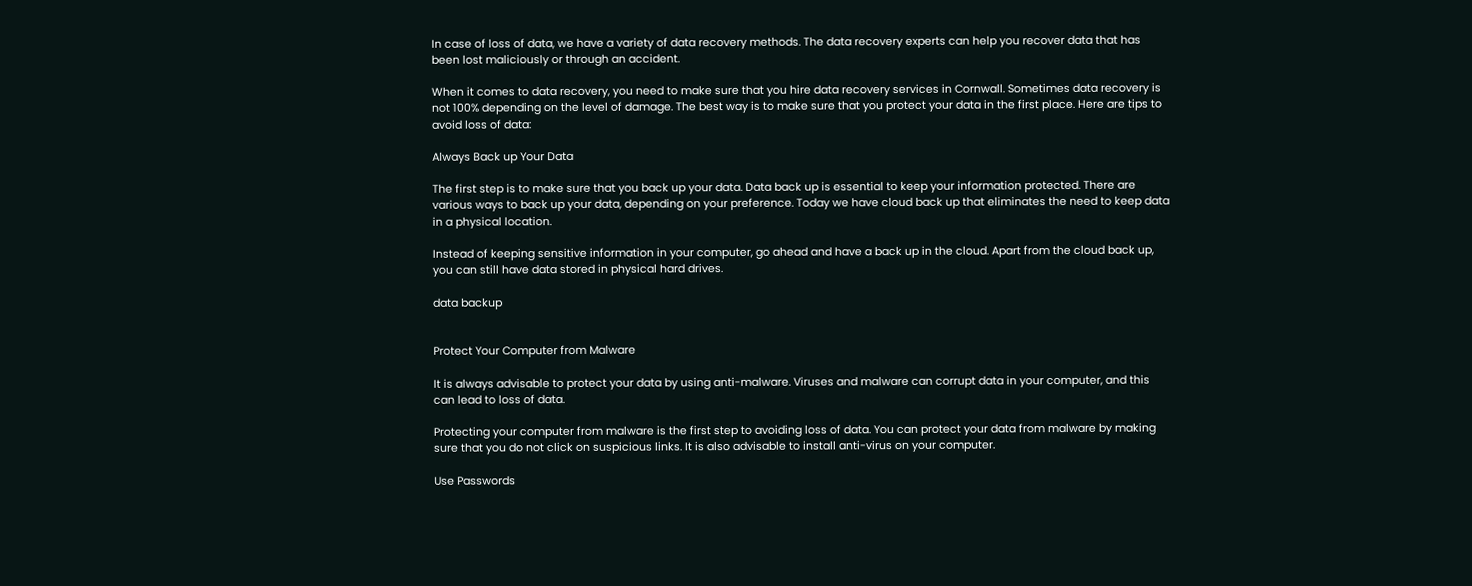In case of loss of data, we have a variety of data recovery methods. The data recovery experts can help you recover data that has been lost maliciously or through an accident.

When it comes to data recovery, you need to make sure that you hire data recovery services in Cornwall. Sometimes data recovery is not 100% depending on the level of damage. The best way is to make sure that you protect your data in the first place. Here are tips to avoid loss of data:

Always Back up Your Data

The first step is to make sure that you back up your data. Data back up is essential to keep your information protected. There are various ways to back up your data, depending on your preference. Today we have cloud back up that eliminates the need to keep data in a physical location.

Instead of keeping sensitive information in your computer, go ahead and have a back up in the cloud. Apart from the cloud back up, you can still have data stored in physical hard drives.

data backup


Protect Your Computer from Malware

It is always advisable to protect your data by using anti-malware. Viruses and malware can corrupt data in your computer, and this can lead to loss of data.

Protecting your computer from malware is the first step to avoiding loss of data. You can protect your data from malware by making sure that you do not click on suspicious links. It is also advisable to install anti-virus on your computer.

Use Passwords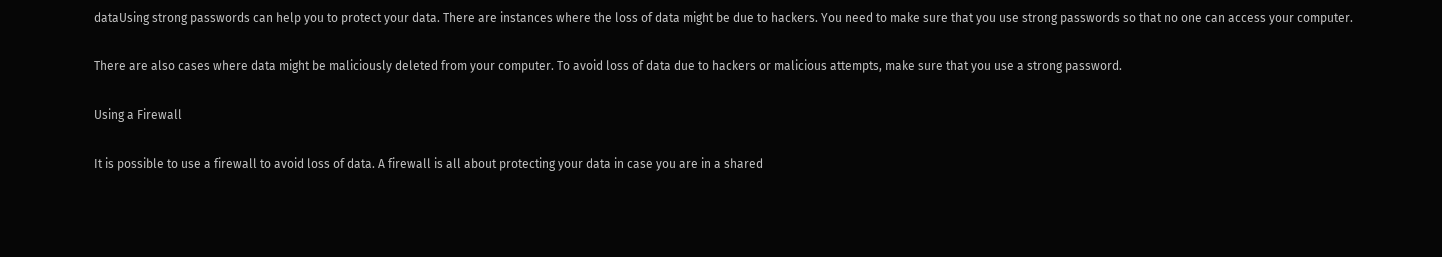dataUsing strong passwords can help you to protect your data. There are instances where the loss of data might be due to hackers. You need to make sure that you use strong passwords so that no one can access your computer.

There are also cases where data might be maliciously deleted from your computer. To avoid loss of data due to hackers or malicious attempts, make sure that you use a strong password.

Using a Firewall

It is possible to use a firewall to avoid loss of data. A firewall is all about protecting your data in case you are in a shared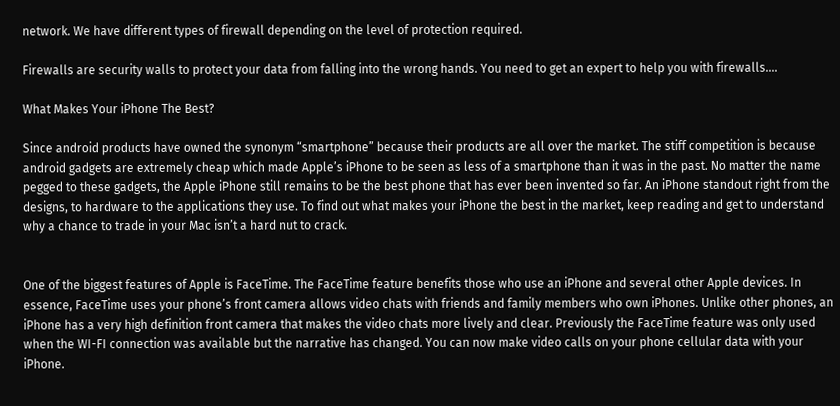network. We have different types of firewall depending on the level of protection required.

Firewalls are security walls to protect your data from falling into the wrong hands. You need to get an expert to help you with firewalls.…

What Makes Your iPhone The Best?

Since android products have owned the synonym “smartphone” because their products are all over the market. The stiff competition is because android gadgets are extremely cheap which made Apple’s iPhone to be seen as less of a smartphone than it was in the past. No matter the name pegged to these gadgets, the Apple iPhone still remains to be the best phone that has ever been invented so far. An iPhone standout right from the designs, to hardware to the applications they use. To find out what makes your iPhone the best in the market, keep reading and get to understand why a chance to trade in your Mac isn’t a hard nut to crack.


One of the biggest features of Apple is FaceTime. The FaceTime feature benefits those who use an iPhone and several other Apple devices. In essence, FaceTime uses your phone’s front camera allows video chats with friends and family members who own iPhones. Unlike other phones, an iPhone has a very high definition front camera that makes the video chats more lively and clear. Previously the FaceTime feature was only used when the WI-FI connection was available but the narrative has changed. You can now make video calls on your phone cellular data with your iPhone.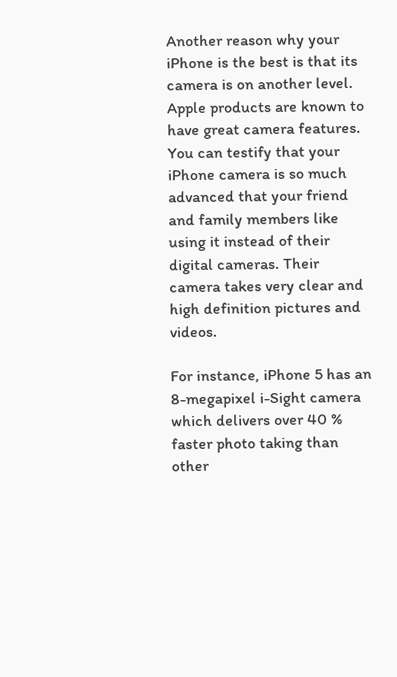Another reason why your iPhone is the best is that its camera is on another level. Apple products are known to have great camera features. You can testify that your iPhone camera is so much advanced that your friend and family members like using it instead of their digital cameras. Their camera takes very clear and high definition pictures and videos.

For instance, iPhone 5 has an 8-megapixel i-Sight camera which delivers over 40 % faster photo taking than other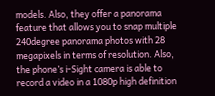models. Also, they offer a panorama feature that allows you to snap multiple 240degree panorama photos with 28 megapixels in terms of resolution. Also, the phone’s i-Sight camera is able to record a video in a 1080p high definition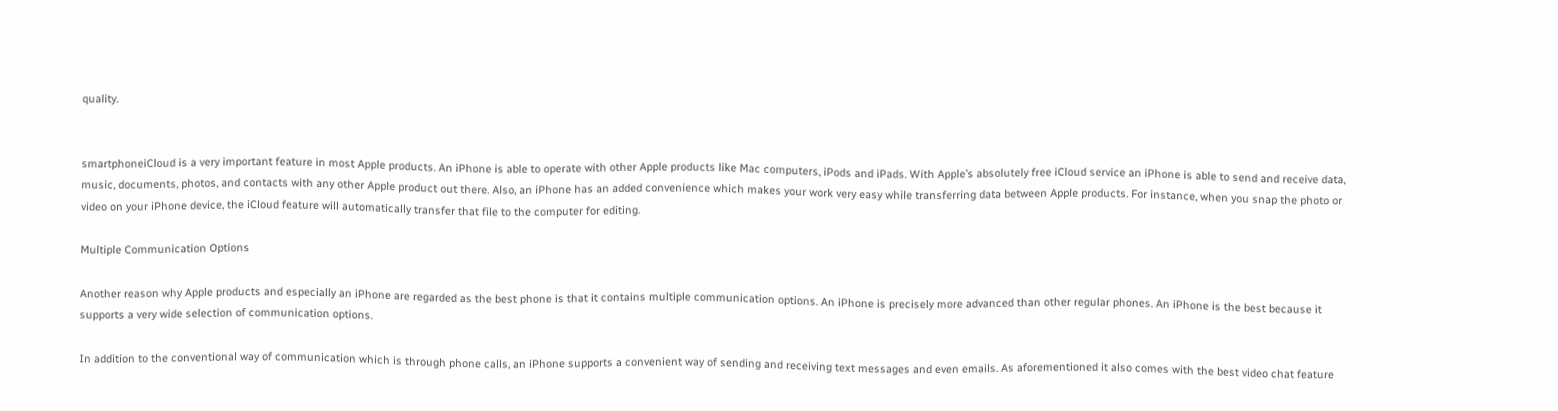quality.


smartphoneiCloud is a very important feature in most Apple products. An iPhone is able to operate with other Apple products like Mac computers, iPods and iPads. With Apple’s absolutely free iCloud service an iPhone is able to send and receive data, music, documents, photos, and contacts with any other Apple product out there. Also, an iPhone has an added convenience which makes your work very easy while transferring data between Apple products. For instance, when you snap the photo or video on your iPhone device, the iCloud feature will automatically transfer that file to the computer for editing.

Multiple Communication Options

Another reason why Apple products and especially an iPhone are regarded as the best phone is that it contains multiple communication options. An iPhone is precisely more advanced than other regular phones. An iPhone is the best because it supports a very wide selection of communication options.

In addition to the conventional way of communication which is through phone calls, an iPhone supports a convenient way of sending and receiving text messages and even emails. As aforementioned it also comes with the best video chat feature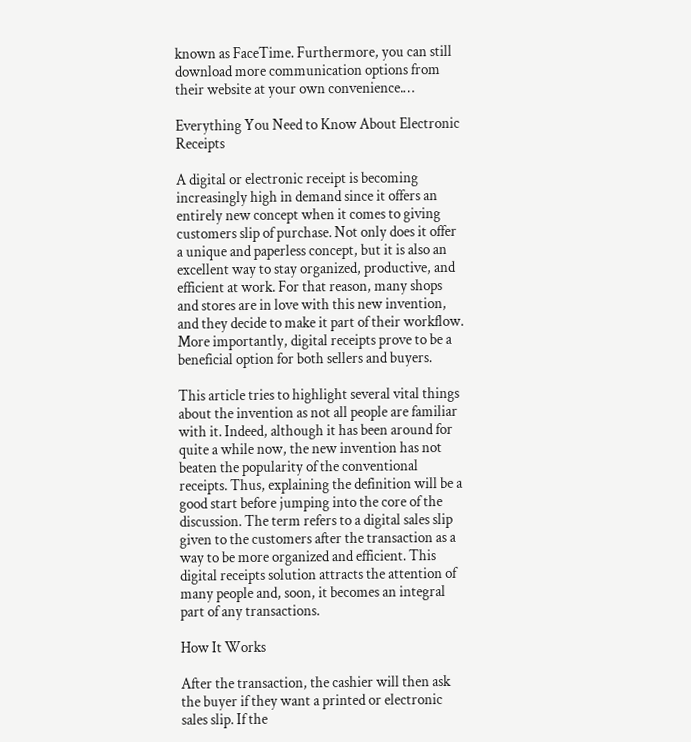known as FaceTime. Furthermore, you can still download more communication options from their website at your own convenience.…

Everything You Need to Know About Electronic Receipts

A digital or electronic receipt is becoming increasingly high in demand since it offers an entirely new concept when it comes to giving customers slip of purchase. Not only does it offer a unique and paperless concept, but it is also an excellent way to stay organized, productive, and efficient at work. For that reason, many shops and stores are in love with this new invention, and they decide to make it part of their workflow. More importantly, digital receipts prove to be a beneficial option for both sellers and buyers.

This article tries to highlight several vital things about the invention as not all people are familiar with it. Indeed, although it has been around for quite a while now, the new invention has not beaten the popularity of the conventional receipts. Thus, explaining the definition will be a good start before jumping into the core of the discussion. The term refers to a digital sales slip given to the customers after the transaction as a way to be more organized and efficient. This digital receipts solution attracts the attention of many people and, soon, it becomes an integral part of any transactions.

How It Works

After the transaction, the cashier will then ask the buyer if they want a printed or electronic sales slip. If the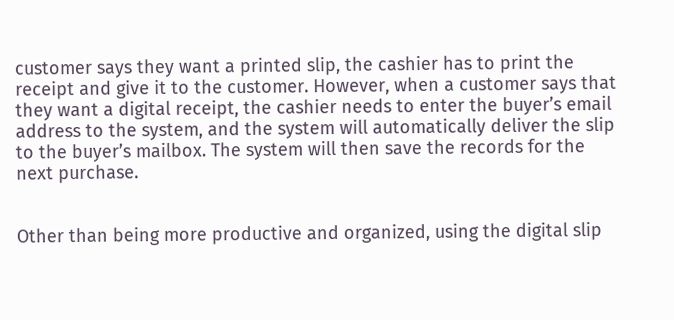customer says they want a printed slip, the cashier has to print the receipt and give it to the customer. However, when a customer says that they want a digital receipt, the cashier needs to enter the buyer’s email address to the system, and the system will automatically deliver the slip to the buyer’s mailbox. The system will then save the records for the next purchase.


Other than being more productive and organized, using the digital slip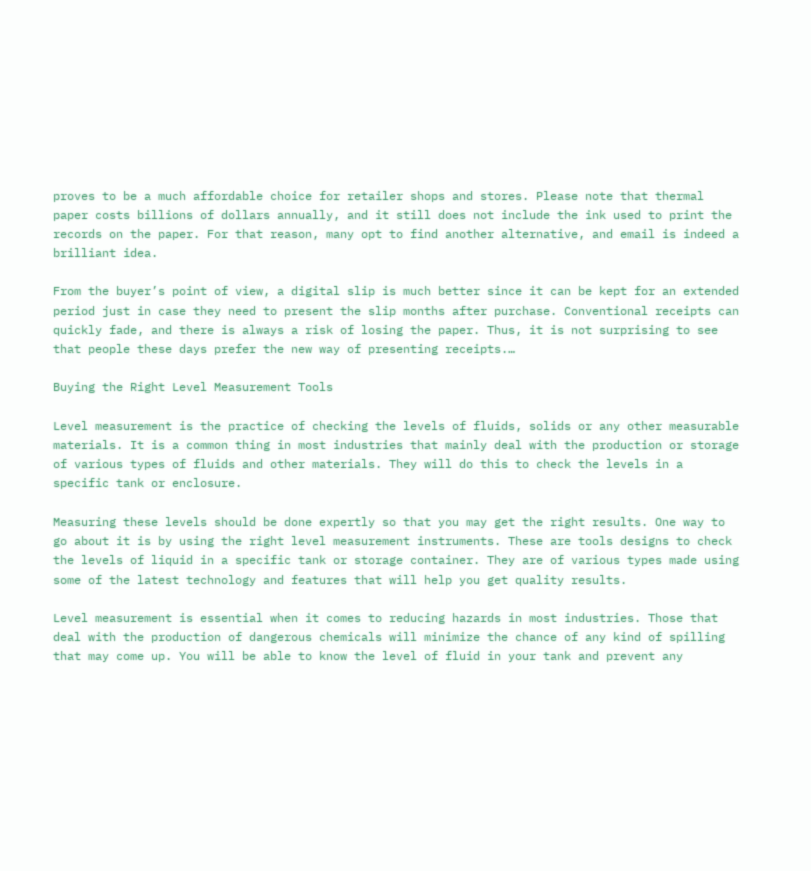proves to be a much affordable choice for retailer shops and stores. Please note that thermal paper costs billions of dollars annually, and it still does not include the ink used to print the records on the paper. For that reason, many opt to find another alternative, and email is indeed a brilliant idea.

From the buyer’s point of view, a digital slip is much better since it can be kept for an extended period just in case they need to present the slip months after purchase. Conventional receipts can quickly fade, and there is always a risk of losing the paper. Thus, it is not surprising to see that people these days prefer the new way of presenting receipts.…

Buying the Right Level Measurement Tools

Level measurement is the practice of checking the levels of fluids, solids or any other measurable materials. It is a common thing in most industries that mainly deal with the production or storage of various types of fluids and other materials. They will do this to check the levels in a specific tank or enclosure.

Measuring these levels should be done expertly so that you may get the right results. One way to go about it is by using the right level measurement instruments. These are tools designs to check the levels of liquid in a specific tank or storage container. They are of various types made using some of the latest technology and features that will help you get quality results.

Level measurement is essential when it comes to reducing hazards in most industries. Those that deal with the production of dangerous chemicals will minimize the chance of any kind of spilling that may come up. You will be able to know the level of fluid in your tank and prevent any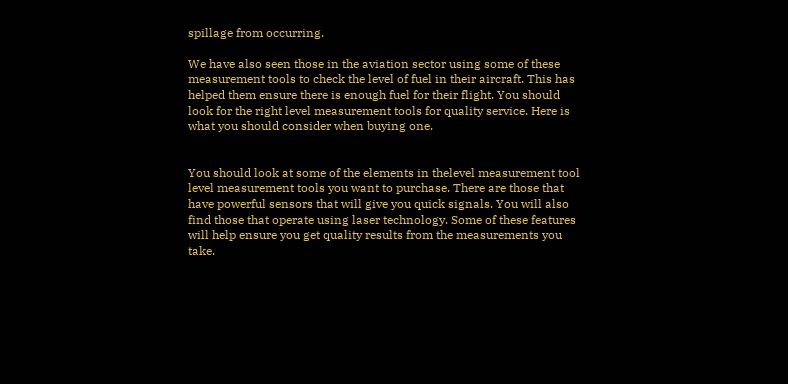spillage from occurring.

We have also seen those in the aviation sector using some of these measurement tools to check the level of fuel in their aircraft. This has helped them ensure there is enough fuel for their flight. You should look for the right level measurement tools for quality service. Here is what you should consider when buying one.


You should look at some of the elements in thelevel measurement tool level measurement tools you want to purchase. There are those that have powerful sensors that will give you quick signals. You will also find those that operate using laser technology. Some of these features will help ensure you get quality results from the measurements you take.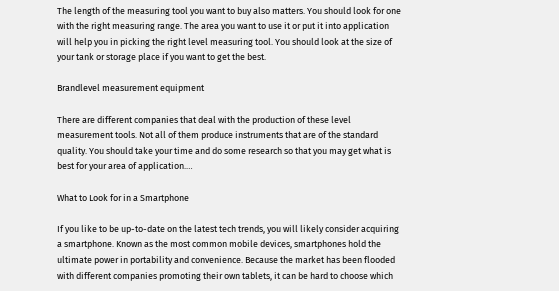The length of the measuring tool you want to buy also matters. You should look for one with the right measuring range. The area you want to use it or put it into application will help you in picking the right level measuring tool. You should look at the size of your tank or storage place if you want to get the best.

Brandlevel measurement equipment

There are different companies that deal with the production of these level measurement tools. Not all of them produce instruments that are of the standard quality. You should take your time and do some research so that you may get what is best for your area of application.…

What to Look for in a Smartphone

If you like to be up-to-date on the latest tech trends, you will likely consider acquiring a smartphone. Known as the most common mobile devices, smartphones hold the ultimate power in portability and convenience. Because the market has been flooded with different companies promoting their own tablets, it can be hard to choose which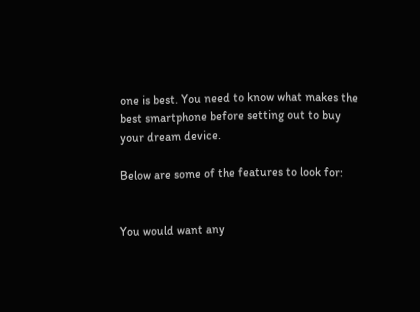one is best. You need to know what makes the best smartphone before setting out to buy your dream device.

Below are some of the features to look for:


You would want any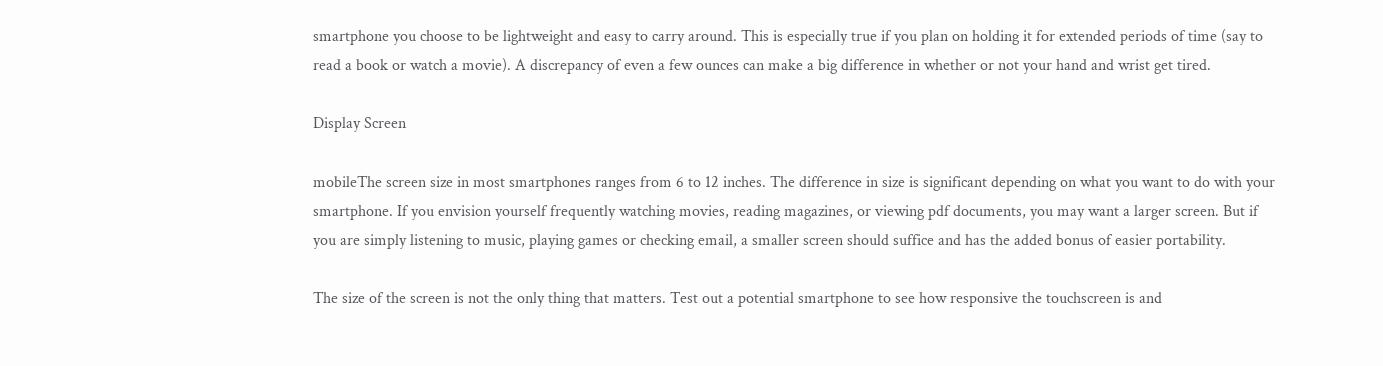smartphone you choose to be lightweight and easy to carry around. This is especially true if you plan on holding it for extended periods of time (say to read a book or watch a movie). A discrepancy of even a few ounces can make a big difference in whether or not your hand and wrist get tired.

Display Screen

mobileThe screen size in most smartphones ranges from 6 to 12 inches. The difference in size is significant depending on what you want to do with your smartphone. If you envision yourself frequently watching movies, reading magazines, or viewing pdf documents, you may want a larger screen. But if you are simply listening to music, playing games or checking email, a smaller screen should suffice and has the added bonus of easier portability.

The size of the screen is not the only thing that matters. Test out a potential smartphone to see how responsive the touchscreen is and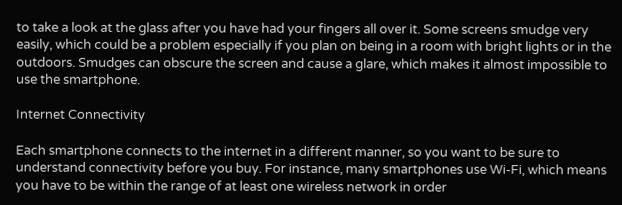to take a look at the glass after you have had your fingers all over it. Some screens smudge very easily, which could be a problem especially if you plan on being in a room with bright lights or in the outdoors. Smudges can obscure the screen and cause a glare, which makes it almost impossible to use the smartphone.

Internet Connectivity

Each smartphone connects to the internet in a different manner, so you want to be sure to understand connectivity before you buy. For instance, many smartphones use Wi-Fi, which means you have to be within the range of at least one wireless network in order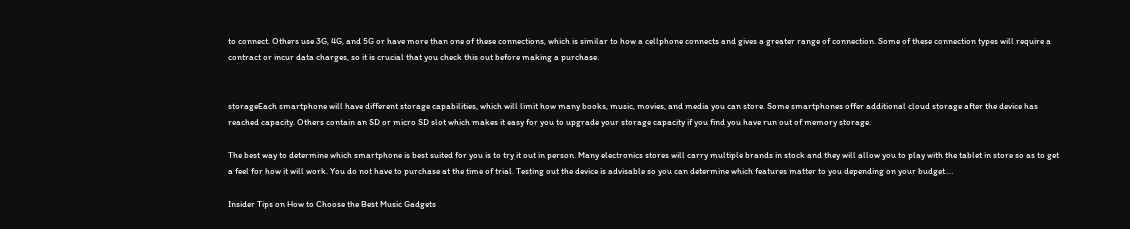to connect. Others use 3G, 4G, and 5G or have more than one of these connections, which is similar to how a cellphone connects and gives a greater range of connection. Some of these connection types will require a contract or incur data charges, so it is crucial that you check this out before making a purchase.


storageEach smartphone will have different storage capabilities, which will limit how many books, music, movies, and media you can store. Some smartphones offer additional cloud storage after the device has reached capacity. Others contain an SD or micro SD slot which makes it easy for you to upgrade your storage capacity if you find you have run out of memory storage.

The best way to determine which smartphone is best suited for you is to try it out in person. Many electronics stores will carry multiple brands in stock and they will allow you to play with the tablet in store so as to get a feel for how it will work. You do not have to purchase at the time of trial. Testing out the device is advisable so you can determine which features matter to you depending on your budget.…

Insider Tips on How to Choose the Best Music Gadgets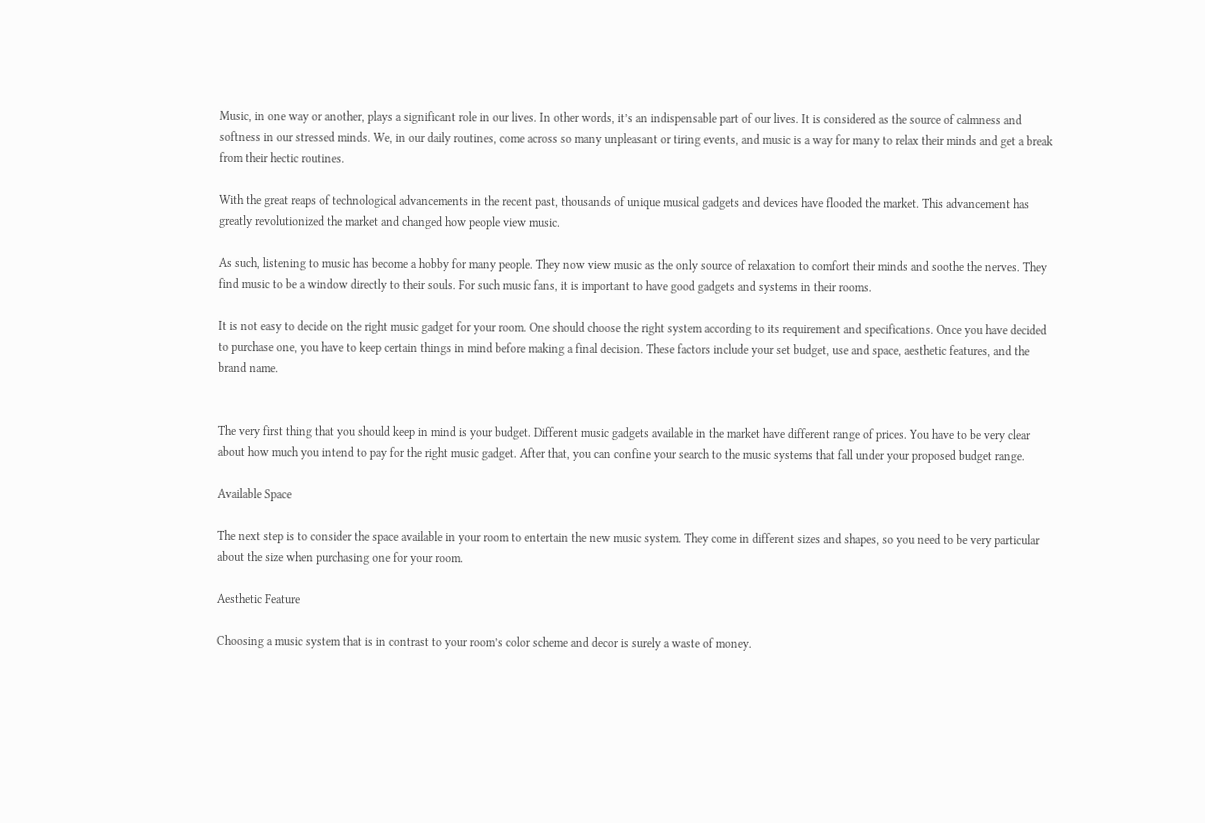Music, in one way or another, plays a significant role in our lives. In other words, it’s an indispensable part of our lives. It is considered as the source of calmness and softness in our stressed minds. We, in our daily routines, come across so many unpleasant or tiring events, and music is a way for many to relax their minds and get a break from their hectic routines.

With the great reaps of technological advancements in the recent past, thousands of unique musical gadgets and devices have flooded the market. This advancement has greatly revolutionized the market and changed how people view music.

As such, listening to music has become a hobby for many people. They now view music as the only source of relaxation to comfort their minds and soothe the nerves. They find music to be a window directly to their souls. For such music fans, it is important to have good gadgets and systems in their rooms.

It is not easy to decide on the right music gadget for your room. One should choose the right system according to its requirement and specifications. Once you have decided to purchase one, you have to keep certain things in mind before making a final decision. These factors include your set budget, use and space, aesthetic features, and the brand name.


The very first thing that you should keep in mind is your budget. Different music gadgets available in the market have different range of prices. You have to be very clear about how much you intend to pay for the right music gadget. After that, you can confine your search to the music systems that fall under your proposed budget range.

Available Space

The next step is to consider the space available in your room to entertain the new music system. They come in different sizes and shapes, so you need to be very particular about the size when purchasing one for your room.

Aesthetic Feature

Choosing a music system that is in contrast to your room’s color scheme and decor is surely a waste of money.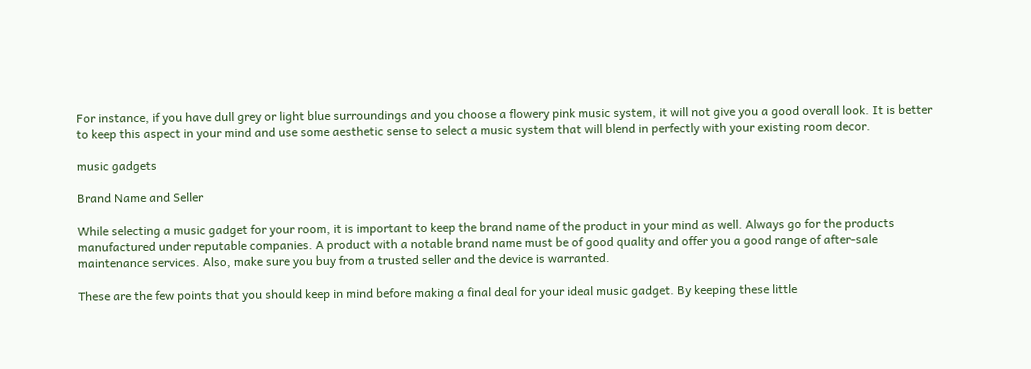For instance, if you have dull grey or light blue surroundings and you choose a flowery pink music system, it will not give you a good overall look. It is better to keep this aspect in your mind and use some aesthetic sense to select a music system that will blend in perfectly with your existing room decor.

music gadgets

Brand Name and Seller

While selecting a music gadget for your room, it is important to keep the brand name of the product in your mind as well. Always go for the products manufactured under reputable companies. A product with a notable brand name must be of good quality and offer you a good range of after-sale maintenance services. Also, make sure you buy from a trusted seller and the device is warranted.

These are the few points that you should keep in mind before making a final deal for your ideal music gadget. By keeping these little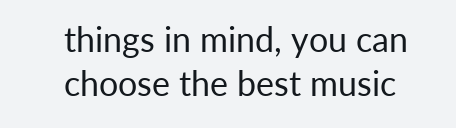things in mind, you can choose the best music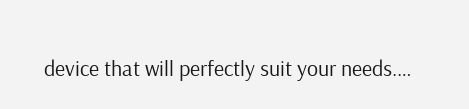device that will perfectly suit your needs.…